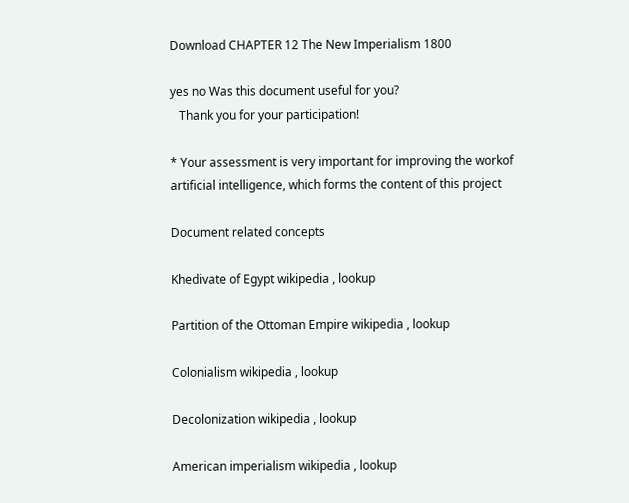Download CHAPTER 12 The New Imperialism 1800

yes no Was this document useful for you?
   Thank you for your participation!

* Your assessment is very important for improving the workof artificial intelligence, which forms the content of this project

Document related concepts

Khedivate of Egypt wikipedia , lookup

Partition of the Ottoman Empire wikipedia , lookup

Colonialism wikipedia , lookup

Decolonization wikipedia , lookup

American imperialism wikipedia , lookup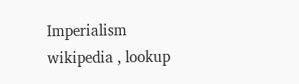Imperialism wikipedia , lookup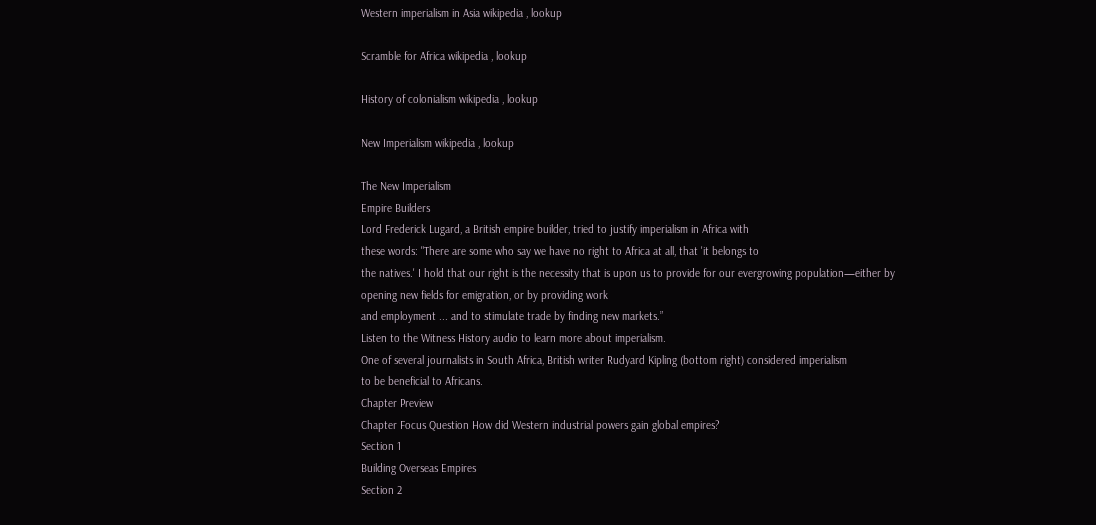Western imperialism in Asia wikipedia , lookup

Scramble for Africa wikipedia , lookup

History of colonialism wikipedia , lookup

New Imperialism wikipedia , lookup

The New Imperialism
Empire Builders
Lord Frederick Lugard, a British empire builder, tried to justify imperialism in Africa with
these words: "There are some who say we have no right to Africa at all, that 'it belongs to
the natives.' I hold that our right is the necessity that is upon us to provide for our evergrowing population—either by opening new fields for emigration, or by providing work
and employment ... and to stimulate trade by finding new markets.”
Listen to the Witness History audio to learn more about imperialism.
One of several journalists in South Africa, British writer Rudyard Kipling (bottom right) considered imperialism
to be beneficial to Africans.
Chapter Preview
Chapter Focus Question How did Western industrial powers gain global empires?
Section 1
Building Overseas Empires
Section 2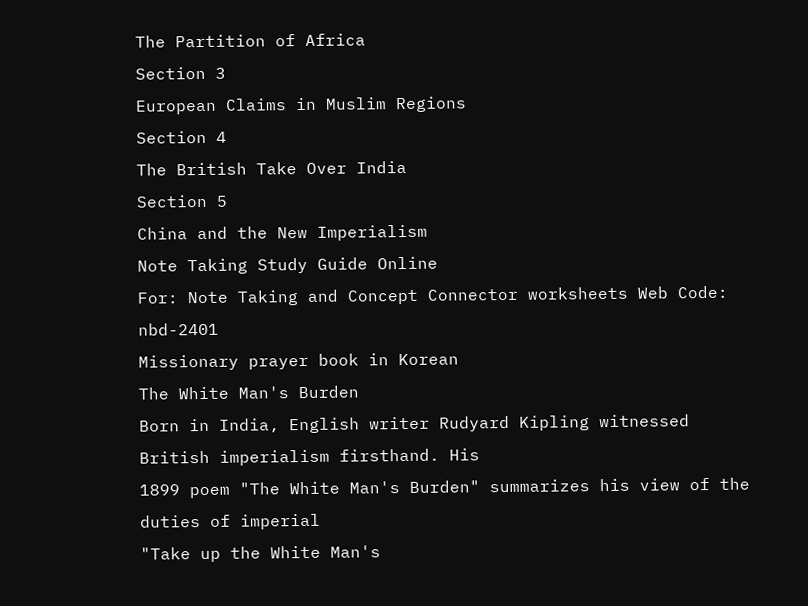The Partition of Africa
Section 3
European Claims in Muslim Regions
Section 4
The British Take Over India
Section 5
China and the New Imperialism
Note Taking Study Guide Online
For: Note Taking and Concept Connector worksheets Web Code: nbd-2401
Missionary prayer book in Korean
The White Man's Burden
Born in India, English writer Rudyard Kipling witnessed British imperialism firsthand. His
1899 poem "The White Man's Burden" summarizes his view of the duties of imperial
"Take up the White Man's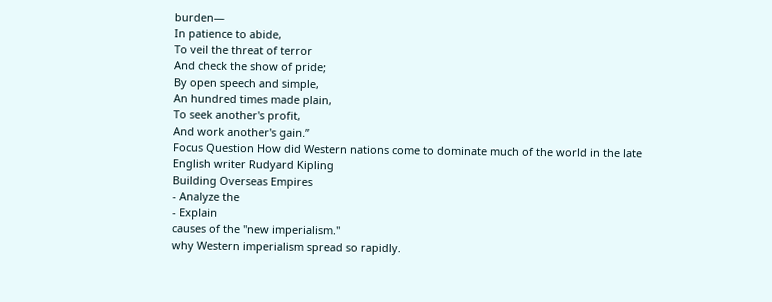burden—
In patience to abide,
To veil the threat of terror
And check the show of pride;
By open speech and simple,
An hundred times made plain,
To seek another's profit,
And work another's gain.”
Focus Question How did Western nations come to dominate much of the world in the late
English writer Rudyard Kipling
Building Overseas Empires
- Analyze the
- Explain
causes of the "new imperialism."
why Western imperialism spread so rapidly.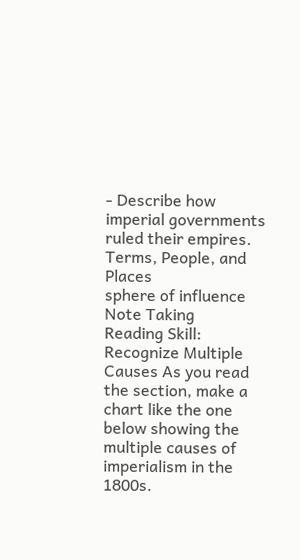- Describe how
imperial governments ruled their empires.
Terms, People, and Places
sphere of influence
Note Taking
Reading Skill: Recognize Multiple Causes As you read the section, make a chart like the one
below showing the multiple causes of imperialism in the 1800s.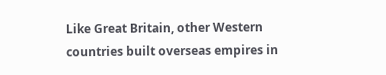Like Great Britain, other Western countries built overseas empires in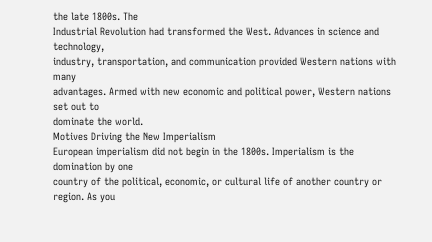the late 1800s. The
Industrial Revolution had transformed the West. Advances in science and technology,
industry, transportation, and communication provided Western nations with many
advantages. Armed with new economic and political power, Western nations set out to
dominate the world.
Motives Driving the New Imperialism
European imperialism did not begin in the 1800s. Imperialism is the domination by one
country of the political, economic, or cultural life of another country or region. As you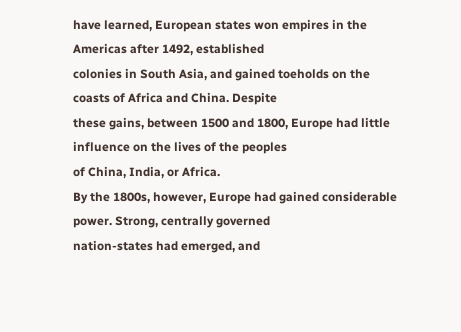have learned, European states won empires in the Americas after 1492, established
colonies in South Asia, and gained toeholds on the coasts of Africa and China. Despite
these gains, between 1500 and 1800, Europe had little influence on the lives of the peoples
of China, India, or Africa.
By the 1800s, however, Europe had gained considerable power. Strong, centrally governed
nation-states had emerged, and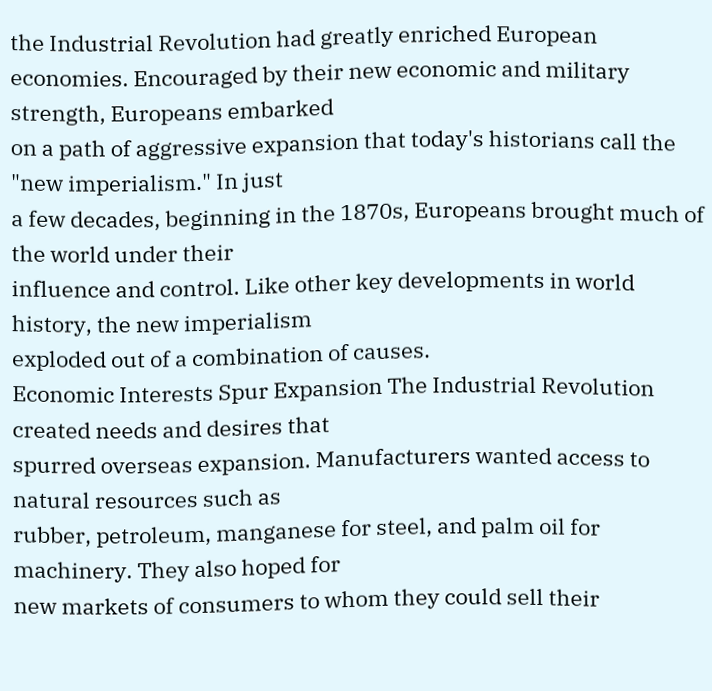the Industrial Revolution had greatly enriched European
economies. Encouraged by their new economic and military strength, Europeans embarked
on a path of aggressive expansion that today's historians call the "new imperialism." In just
a few decades, beginning in the 1870s, Europeans brought much of the world under their
influence and control. Like other key developments in world history, the new imperialism
exploded out of a combination of causes.
Economic Interests Spur Expansion The Industrial Revolution created needs and desires that
spurred overseas expansion. Manufacturers wanted access to natural resources such as
rubber, petroleum, manganese for steel, and palm oil for machinery. They also hoped for
new markets of consumers to whom they could sell their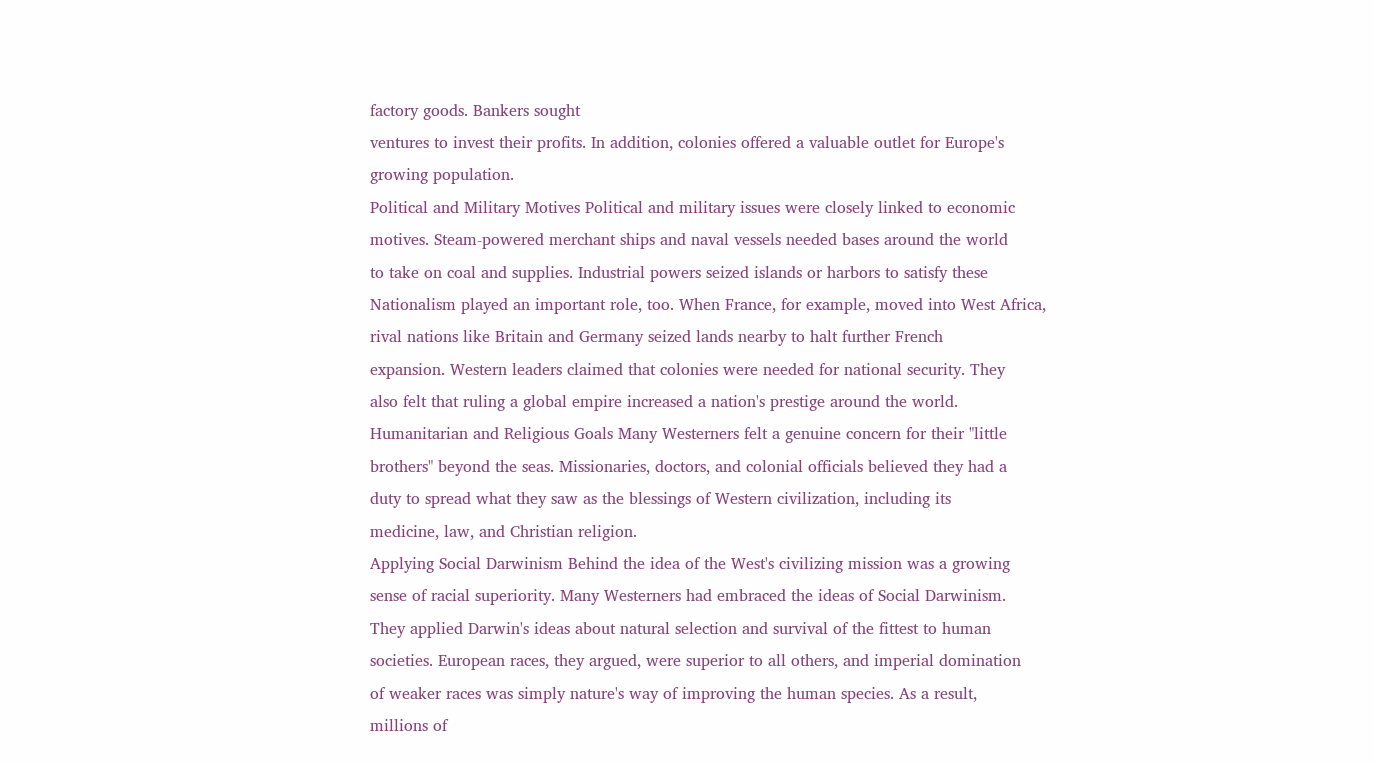factory goods. Bankers sought
ventures to invest their profits. In addition, colonies offered a valuable outlet for Europe's
growing population.
Political and Military Motives Political and military issues were closely linked to economic
motives. Steam-powered merchant ships and naval vessels needed bases around the world
to take on coal and supplies. Industrial powers seized islands or harbors to satisfy these
Nationalism played an important role, too. When France, for example, moved into West Africa,
rival nations like Britain and Germany seized lands nearby to halt further French
expansion. Western leaders claimed that colonies were needed for national security. They
also felt that ruling a global empire increased a nation's prestige around the world.
Humanitarian and Religious Goals Many Westerners felt a genuine concern for their "little
brothers" beyond the seas. Missionaries, doctors, and colonial officials believed they had a
duty to spread what they saw as the blessings of Western civilization, including its
medicine, law, and Christian religion.
Applying Social Darwinism Behind the idea of the West's civilizing mission was a growing
sense of racial superiority. Many Westerners had embraced the ideas of Social Darwinism.
They applied Darwin's ideas about natural selection and survival of the fittest to human
societies. European races, they argued, were superior to all others, and imperial domination
of weaker races was simply nature's way of improving the human species. As a result,
millions of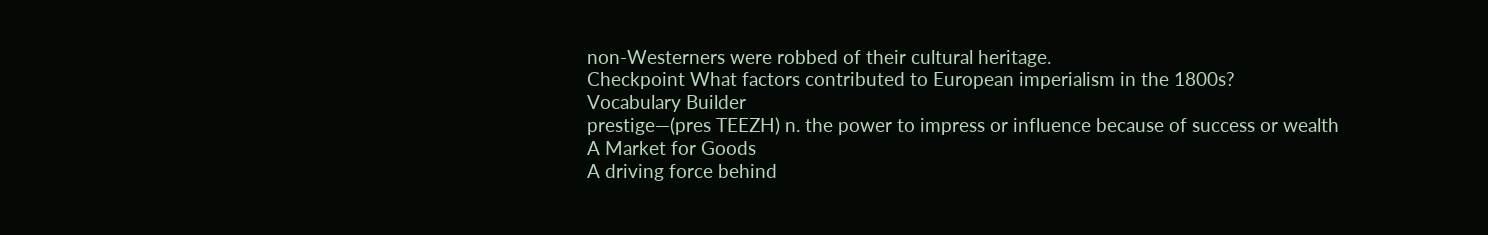non-Westerners were robbed of their cultural heritage.
Checkpoint What factors contributed to European imperialism in the 1800s?
Vocabulary Builder
prestige—(pres TEEZH) n. the power to impress or influence because of success or wealth
A Market for Goods
A driving force behind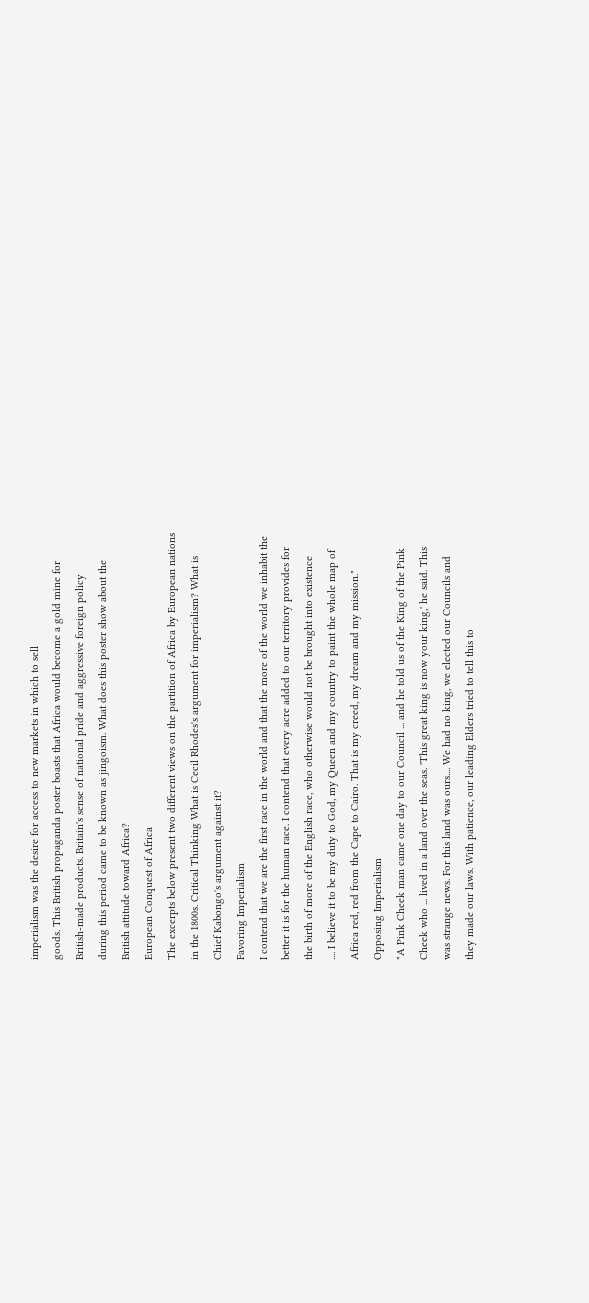imperialism was the desire for access to new markets in which to sell
goods. This British propaganda poster boasts that Africa would become a gold mine for
British-made products. Britain's sense of national pride and aggressive foreign policy
during this period came to be known as jingoism. What does this poster show about the
British attitude toward Africa?
European Conquest of Africa
The excerpts below present two different views on the partition of Africa by European nations
in the 1800s. Critical Thinking What is Cecil Rhodes's argument for imperialism? What is
Chief Kabongo's argument against it?
Favoring Imperialism
I contend that we are the first race in the world and that the more of the world we inhabit the
better it is for the human race. I contend that every acre added to our territory provides for
the birth of more of the English race, who otherwise would not be brought into existence
.... I believe it to be my duty to God, my Queen and my country to paint the whole map of
Africa red, red from the Cape to Cairo. That is my creed, my dream and my mission."
Opposing Imperialism
"A Pink Cheek man came one day to our Council ... and he told us of the King of the Pink
Cheek who ... lived in a land over the seas. 'This great king is now your king,' he said. This
was strange news. For this land was ours.... We had no king, we elected our Councils and
they made our laws. With patience, our leading Elders tried to tell this to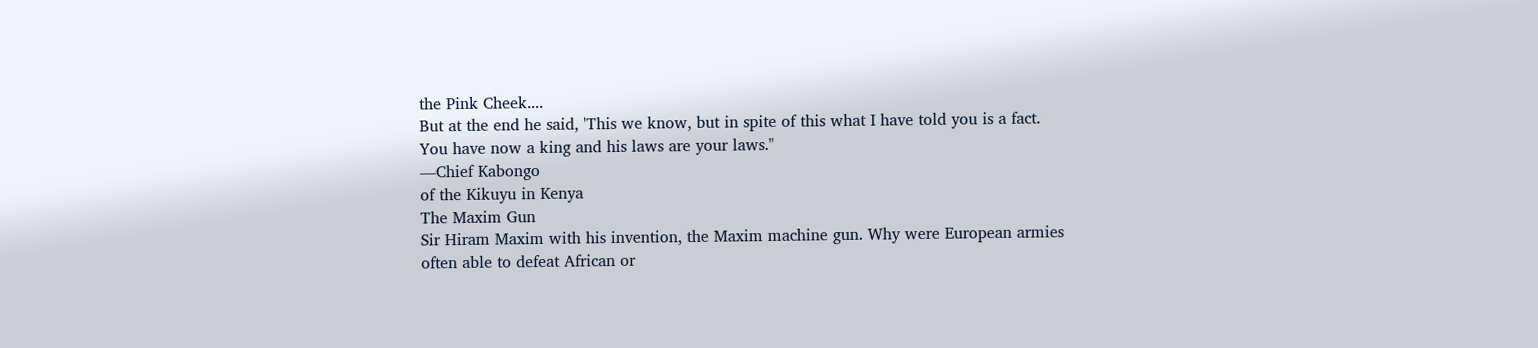the Pink Cheek....
But at the end he said, 'This we know, but in spite of this what I have told you is a fact.
You have now a king and his laws are your laws."
—Chief Kabongo
of the Kikuyu in Kenya
The Maxim Gun
Sir Hiram Maxim with his invention, the Maxim machine gun. Why were European armies
often able to defeat African or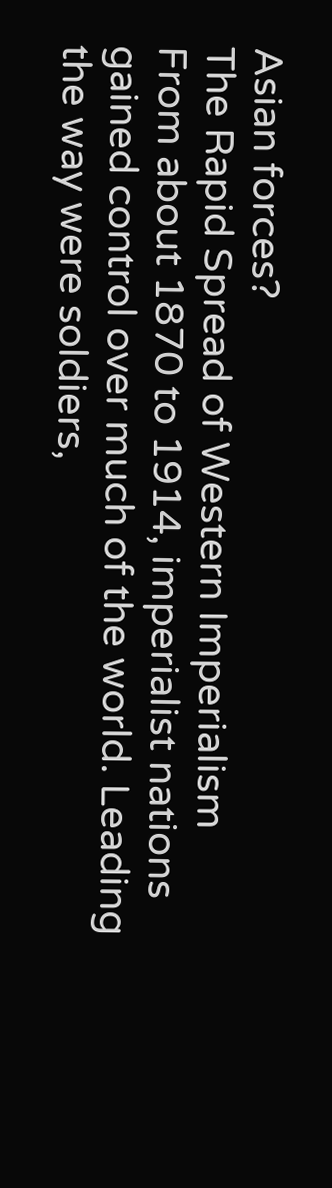Asian forces?
The Rapid Spread of Western Imperialism
From about 1870 to 1914, imperialist nations gained control over much of the world. Leading
the way were soldiers,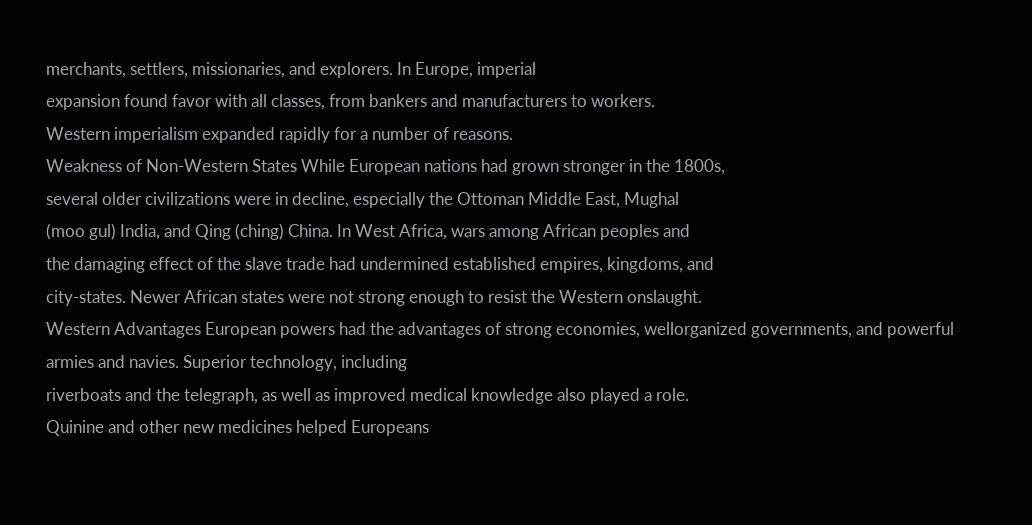merchants, settlers, missionaries, and explorers. In Europe, imperial
expansion found favor with all classes, from bankers and manufacturers to workers.
Western imperialism expanded rapidly for a number of reasons.
Weakness of Non-Western States While European nations had grown stronger in the 1800s,
several older civilizations were in decline, especially the Ottoman Middle East, Mughal
(moo gul) India, and Qing (ching) China. In West Africa, wars among African peoples and
the damaging effect of the slave trade had undermined established empires, kingdoms, and
city-states. Newer African states were not strong enough to resist the Western onslaught.
Western Advantages European powers had the advantages of strong economies, wellorganized governments, and powerful armies and navies. Superior technology, including
riverboats and the telegraph, as well as improved medical knowledge also played a role.
Quinine and other new medicines helped Europeans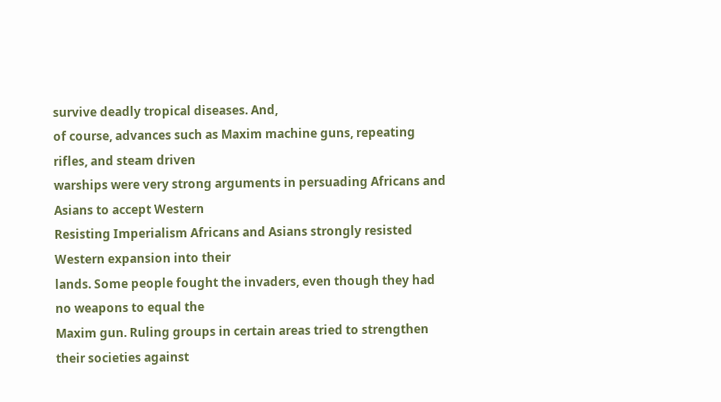survive deadly tropical diseases. And,
of course, advances such as Maxim machine guns, repeating rifles, and steam driven
warships were very strong arguments in persuading Africans and Asians to accept Western
Resisting Imperialism Africans and Asians strongly resisted Western expansion into their
lands. Some people fought the invaders, even though they had no weapons to equal the
Maxim gun. Ruling groups in certain areas tried to strengthen their societies against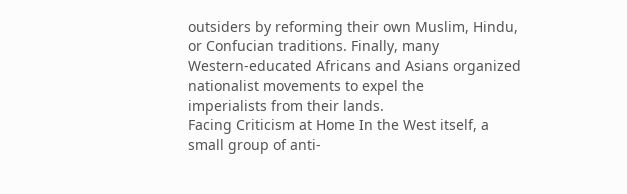outsiders by reforming their own Muslim, Hindu, or Confucian traditions. Finally, many
Western-educated Africans and Asians organized nationalist movements to expel the
imperialists from their lands.
Facing Criticism at Home In the West itself, a small group of anti-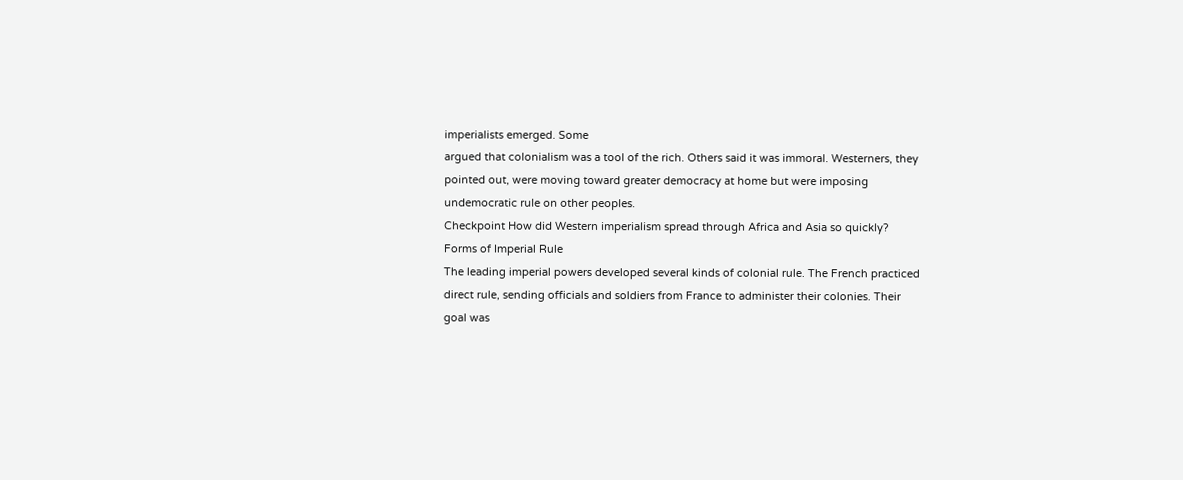imperialists emerged. Some
argued that colonialism was a tool of the rich. Others said it was immoral. Westerners, they
pointed out, were moving toward greater democracy at home but were imposing
undemocratic rule on other peoples.
Checkpoint How did Western imperialism spread through Africa and Asia so quickly?
Forms of Imperial Rule
The leading imperial powers developed several kinds of colonial rule. The French practiced
direct rule, sending officials and soldiers from France to administer their colonies. Their
goal was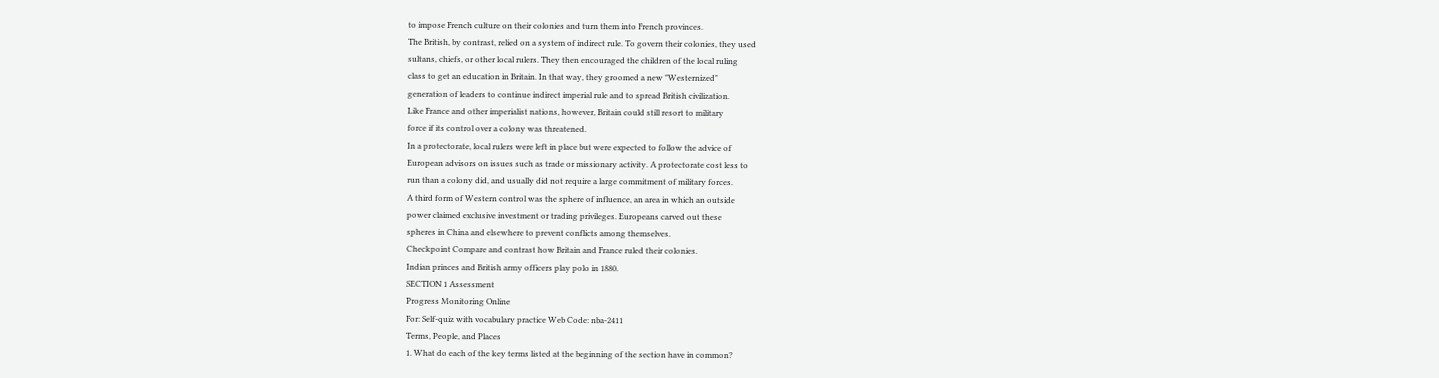to impose French culture on their colonies and turn them into French provinces.
The British, by contrast, relied on a system of indirect rule. To govern their colonies, they used
sultans, chiefs, or other local rulers. They then encouraged the children of the local ruling
class to get an education in Britain. In that way, they groomed a new "Westernized"
generation of leaders to continue indirect imperial rule and to spread British civilization.
Like France and other imperialist nations, however, Britain could still resort to military
force if its control over a colony was threatened.
In a protectorate, local rulers were left in place but were expected to follow the advice of
European advisors on issues such as trade or missionary activity. A protectorate cost less to
run than a colony did, and usually did not require a large commitment of military forces.
A third form of Western control was the sphere of influence, an area in which an outside
power claimed exclusive investment or trading privileges. Europeans carved out these
spheres in China and elsewhere to prevent conflicts among themselves.
Checkpoint Compare and contrast how Britain and France ruled their colonies.
Indian princes and British army officers play polo in 1880.
SECTION 1 Assessment
Progress Monitoring Online
For: Self-quiz with vocabulary practice Web Code: nba-2411
Terms, People, and Places
1. What do each of the key terms listed at the beginning of the section have in common?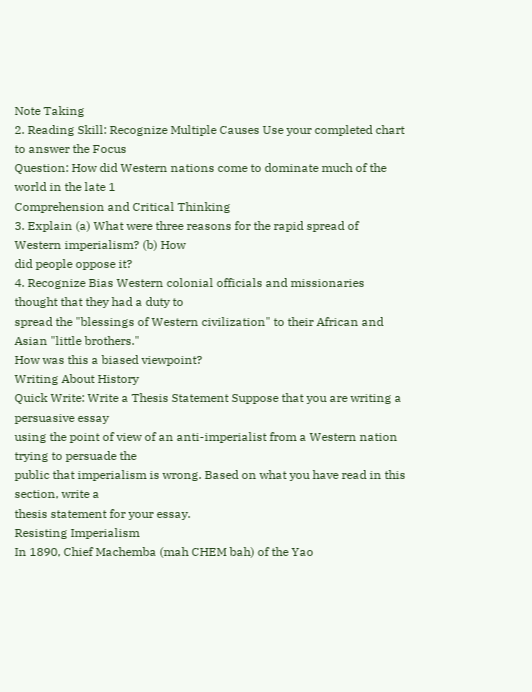Note Taking
2. Reading Skill: Recognize Multiple Causes Use your completed chart to answer the Focus
Question: How did Western nations come to dominate much of the world in the late 1
Comprehension and Critical Thinking
3. Explain (a) What were three reasons for the rapid spread of Western imperialism? (b) How
did people oppose it?
4. Recognize Bias Western colonial officials and missionaries thought that they had a duty to
spread the "blessings of Western civilization" to their African and Asian "little brothers."
How was this a biased viewpoint?
Writing About History
Quick Write: Write a Thesis Statement Suppose that you are writing a persuasive essay
using the point of view of an anti-imperialist from a Western nation trying to persuade the
public that imperialism is wrong. Based on what you have read in this section, write a
thesis statement for your essay.
Resisting Imperialism
In 1890, Chief Machemba (mah CHEM bah) of the Yao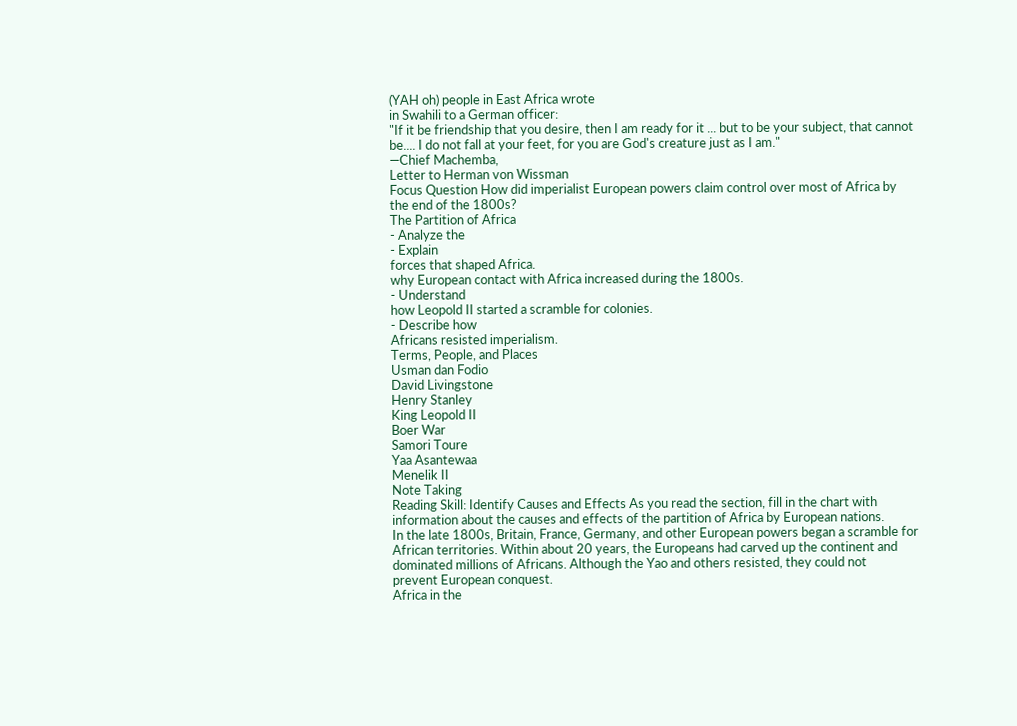(YAH oh) people in East Africa wrote
in Swahili to a German officer:
"If it be friendship that you desire, then I am ready for it ... but to be your subject, that cannot
be.... I do not fall at your feet, for you are God's creature just as I am."
—Chief Machemba,
Letter to Herman von Wissman
Focus Question How did imperialist European powers claim control over most of Africa by
the end of the 1800s?
The Partition of Africa
- Analyze the
- Explain
forces that shaped Africa.
why European contact with Africa increased during the 1800s.
- Understand
how Leopold II started a scramble for colonies.
- Describe how
Africans resisted imperialism.
Terms, People, and Places
Usman dan Fodio
David Livingstone
Henry Stanley
King Leopold II
Boer War
Samori Toure
Yaa Asantewaa
Menelik II
Note Taking
Reading Skill: Identify Causes and Effects As you read the section, fill in the chart with
information about the causes and effects of the partition of Africa by European nations.
In the late 1800s, Britain, France, Germany, and other European powers began a scramble for
African territories. Within about 20 years, the Europeans had carved up the continent and
dominated millions of Africans. Although the Yao and others resisted, they could not
prevent European conquest.
Africa in the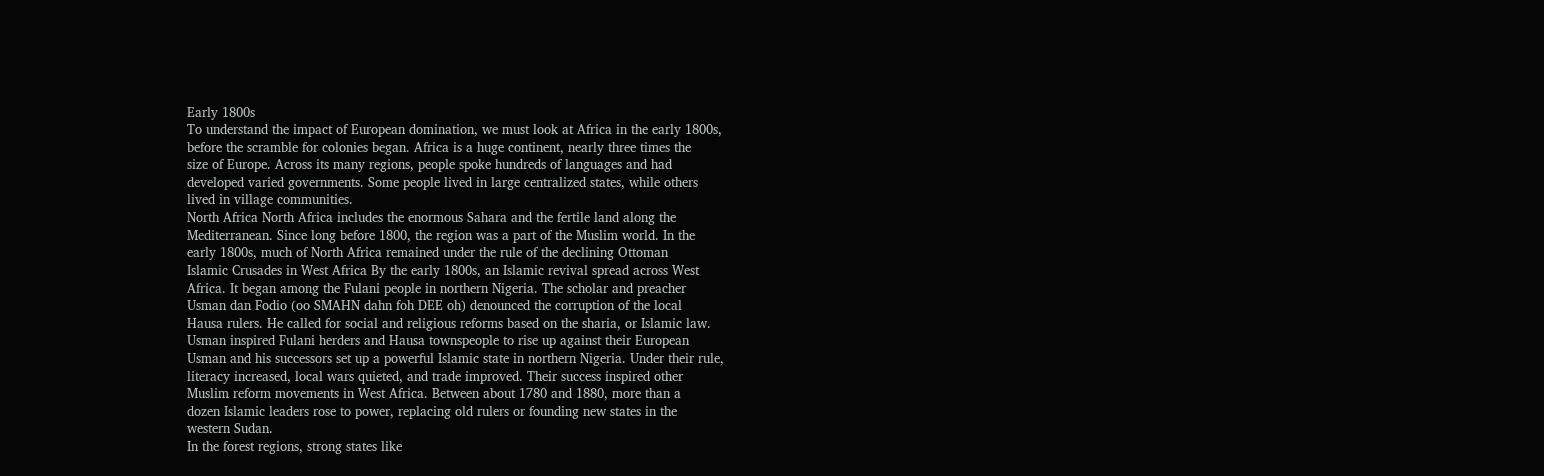Early 1800s
To understand the impact of European domination, we must look at Africa in the early 1800s,
before the scramble for colonies began. Africa is a huge continent, nearly three times the
size of Europe. Across its many regions, people spoke hundreds of languages and had
developed varied governments. Some people lived in large centralized states, while others
lived in village communities.
North Africa North Africa includes the enormous Sahara and the fertile land along the
Mediterranean. Since long before 1800, the region was a part of the Muslim world. In the
early 1800s, much of North Africa remained under the rule of the declining Ottoman
Islamic Crusades in West Africa By the early 1800s, an Islamic revival spread across West
Africa. It began among the Fulani people in northern Nigeria. The scholar and preacher
Usman dan Fodio (oo SMAHN dahn foh DEE oh) denounced the corruption of the local
Hausa rulers. He called for social and religious reforms based on the sharia, or Islamic law.
Usman inspired Fulani herders and Hausa townspeople to rise up against their European
Usman and his successors set up a powerful Islamic state in northern Nigeria. Under their rule,
literacy increased, local wars quieted, and trade improved. Their success inspired other
Muslim reform movements in West Africa. Between about 1780 and 1880, more than a
dozen Islamic leaders rose to power, replacing old rulers or founding new states in the
western Sudan.
In the forest regions, strong states like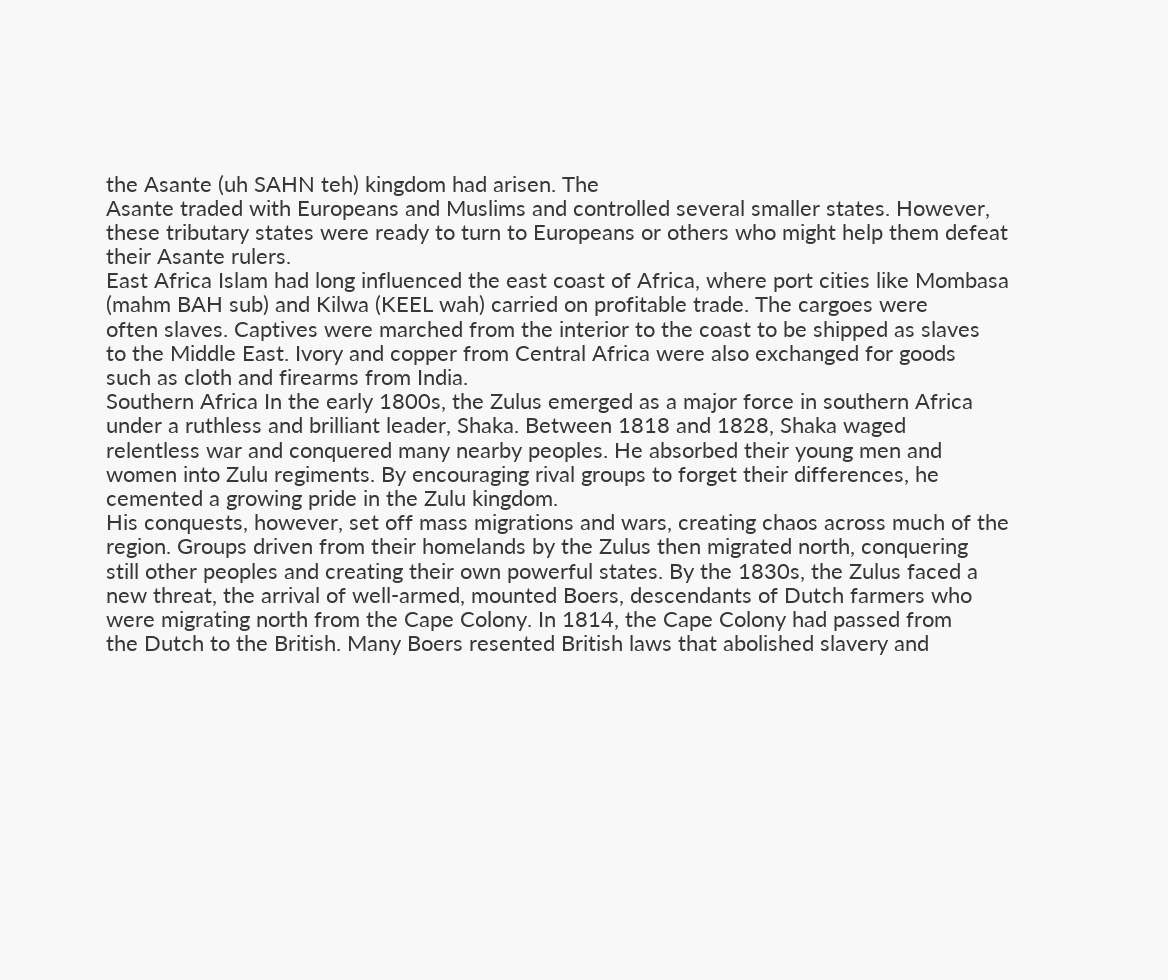the Asante (uh SAHN teh) kingdom had arisen. The
Asante traded with Europeans and Muslims and controlled several smaller states. However,
these tributary states were ready to turn to Europeans or others who might help them defeat
their Asante rulers.
East Africa Islam had long influenced the east coast of Africa, where port cities like Mombasa
(mahm BAH sub) and Kilwa (KEEL wah) carried on profitable trade. The cargoes were
often slaves. Captives were marched from the interior to the coast to be shipped as slaves
to the Middle East. Ivory and copper from Central Africa were also exchanged for goods
such as cloth and firearms from India.
Southern Africa In the early 1800s, the Zulus emerged as a major force in southern Africa
under a ruthless and brilliant leader, Shaka. Between 1818 and 1828, Shaka waged
relentless war and conquered many nearby peoples. He absorbed their young men and
women into Zulu regiments. By encouraging rival groups to forget their differences, he
cemented a growing pride in the Zulu kingdom.
His conquests, however, set off mass migrations and wars, creating chaos across much of the
region. Groups driven from their homelands by the Zulus then migrated north, conquering
still other peoples and creating their own powerful states. By the 1830s, the Zulus faced a
new threat, the arrival of well-armed, mounted Boers, descendants of Dutch farmers who
were migrating north from the Cape Colony. In 1814, the Cape Colony had passed from
the Dutch to the British. Many Boers resented British laws that abolished slavery and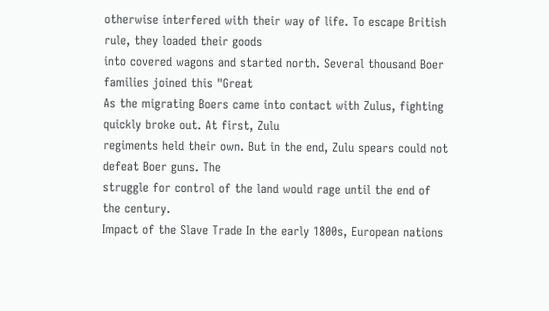otherwise interfered with their way of life. To escape British rule, they loaded their goods
into covered wagons and started north. Several thousand Boer families joined this "Great
As the migrating Boers came into contact with Zulus, fighting quickly broke out. At first, Zulu
regiments held their own. But in the end, Zulu spears could not defeat Boer guns. The
struggle for control of the land would rage until the end of the century.
Impact of the Slave Trade In the early 1800s, European nations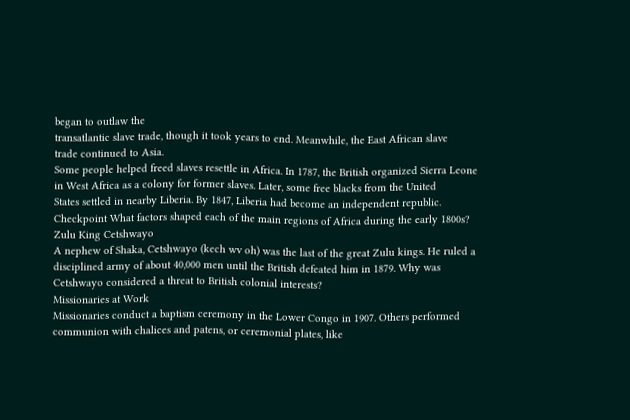began to outlaw the
transatlantic slave trade, though it took years to end. Meanwhile, the East African slave
trade continued to Asia.
Some people helped freed slaves resettle in Africa. In 1787, the British organized Sierra Leone
in West Africa as a colony for former slaves. Later, some free blacks from the United
States settled in nearby Liberia. By 1847, Liberia had become an independent republic.
Checkpoint What factors shaped each of the main regions of Africa during the early 1800s?
Zulu King Cetshwayo
A nephew of Shaka, Cetshwayo (kech wv oh) was the last of the great Zulu kings. He ruled a
disciplined army of about 40,000 men until the British defeated him in 1879. Why was
Cetshwayo considered a threat to British colonial interests?
Missionaries at Work
Missionaries conduct a baptism ceremony in the Lower Congo in 1907. Others performed
communion with chalices and patens, or ceremonial plates, like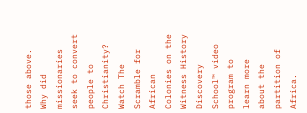those above. Why did
missionaries seek to convert people to Christianity?
Watch The Scramble for African Colonies on the Witness History Discovery School™ video
program to learn more about the partition of Africa.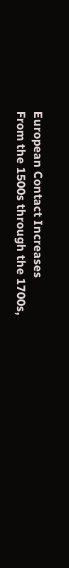European Contact Increases
From the 1500s through the 1700s,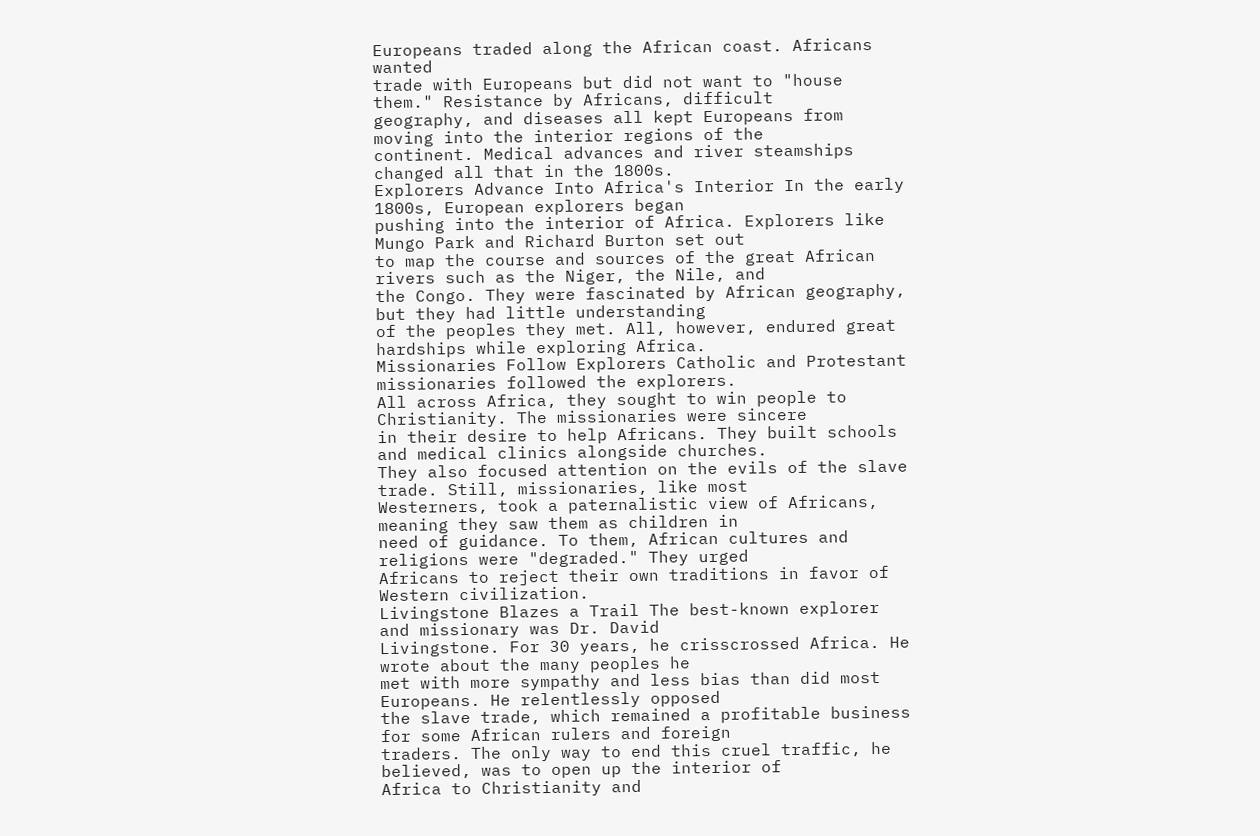Europeans traded along the African coast. Africans wanted
trade with Europeans but did not want to "house them." Resistance by Africans, difficult
geography, and diseases all kept Europeans from moving into the interior regions of the
continent. Medical advances and river steamships changed all that in the 1800s.
Explorers Advance Into Africa's Interior In the early 1800s, European explorers began
pushing into the interior of Africa. Explorers like Mungo Park and Richard Burton set out
to map the course and sources of the great African rivers such as the Niger, the Nile, and
the Congo. They were fascinated by African geography, but they had little understanding
of the peoples they met. All, however, endured great hardships while exploring Africa.
Missionaries Follow Explorers Catholic and Protestant missionaries followed the explorers.
All across Africa, they sought to win people to Christianity. The missionaries were sincere
in their desire to help Africans. They built schools and medical clinics alongside churches.
They also focused attention on the evils of the slave trade. Still, missionaries, like most
Westerners, took a paternalistic view of Africans, meaning they saw them as children in
need of guidance. To them, African cultures and religions were "degraded." They urged
Africans to reject their own traditions in favor of Western civilization.
Livingstone Blazes a Trail The best-known explorer and missionary was Dr. David
Livingstone. For 30 years, he crisscrossed Africa. He wrote about the many peoples he
met with more sympathy and less bias than did most Europeans. He relentlessly opposed
the slave trade, which remained a profitable business for some African rulers and foreign
traders. The only way to end this cruel traffic, he believed, was to open up the interior of
Africa to Christianity and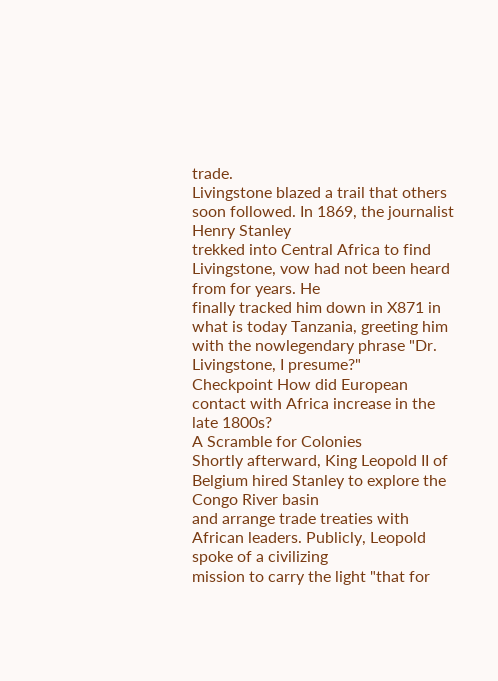trade.
Livingstone blazed a trail that others soon followed. In 1869, the journalist Henry Stanley
trekked into Central Africa to find Livingstone, vow had not been heard from for years. He
finally tracked him down in X871 in what is today Tanzania, greeting him with the nowlegendary phrase "Dr. Livingstone, I presume?"
Checkpoint How did European contact with Africa increase in the late 1800s?
A Scramble for Colonies
Shortly afterward, King Leopold II of Belgium hired Stanley to explore the Congo River basin
and arrange trade treaties with African leaders. Publicly, Leopold spoke of a civilizing
mission to carry the light "that for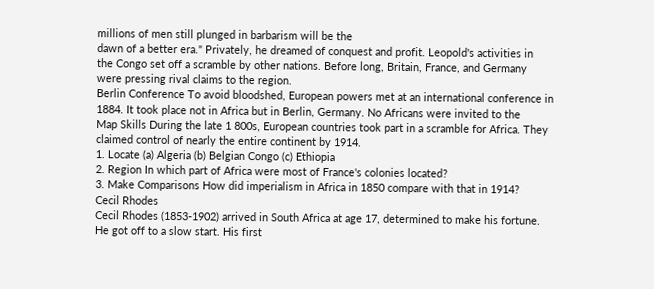millions of men still plunged in barbarism will be the
dawn of a better era." Privately, he dreamed of conquest and profit. Leopold's activities in
the Congo set off a scramble by other nations. Before long, Britain, France, and Germany
were pressing rival claims to the region.
Berlin Conference To avoid bloodshed, European powers met at an international conference in
1884. It took place not in Africa but in Berlin, Germany. No Africans were invited to the
Map Skills During the late 1 800s, European countries took part in a scramble for Africa. They
claimed control of nearly the entire continent by 1914.
1. Locate (a) Algeria (b) Belgian Congo (c) Ethiopia
2. Region In which part of Africa were most of France's colonies located?
3. Make Comparisons How did imperialism in Africa in 1850 compare with that in 1914?
Cecil Rhodes
Cecil Rhodes (1853-1902) arrived in South Africa at age 17, determined to make his fortune.
He got off to a slow start. His first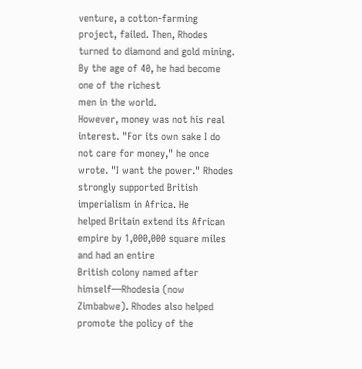venture, a cotton-farming project, failed. Then, Rhodes
turned to diamond and gold mining. By the age of 40, he had become one of the richest
men in the world.
However, money was not his real interest. "For its own sake I do not care for money," he once
wrote. "I want the power." Rhodes strongly supported British imperialism in Africa. He
helped Britain extend its African empire by 1,000,000 square miles and had an entire
British colony named after himself—Rhodesia (now Zimbabwe). Rhodes also helped
promote the policy of the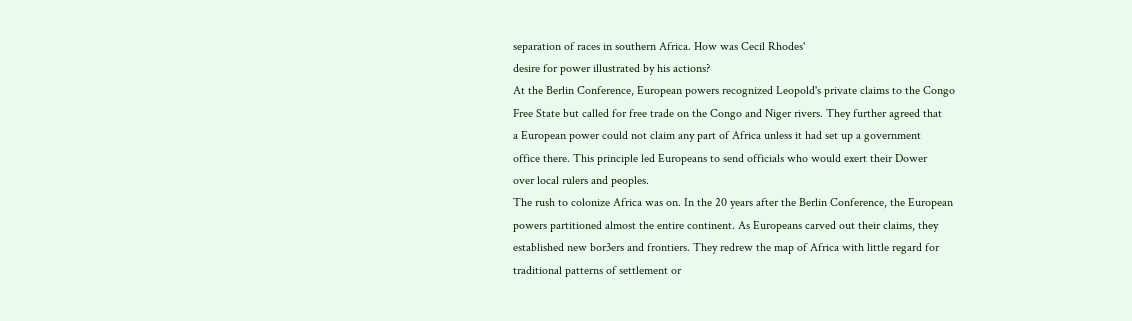separation of races in southern Africa. How was Cecil Rhodes'
desire for power illustrated by his actions?
At the Berlin Conference, European powers recognized Leopold's private claims to the Congo
Free State but called for free trade on the Congo and Niger rivers. They further agreed that
a European power could not claim any part of Africa unless it had set up a government
office there. This principle led Europeans to send officials who would exert their Dower
over local rulers and peoples.
The rush to colonize Africa was on. In the 20 years after the Berlin Conference, the European
powers partitioned almost the entire continent. As Europeans carved out their claims, they
established new bor3ers and frontiers. They redrew the map of Africa with little regard for
traditional patterns of settlement or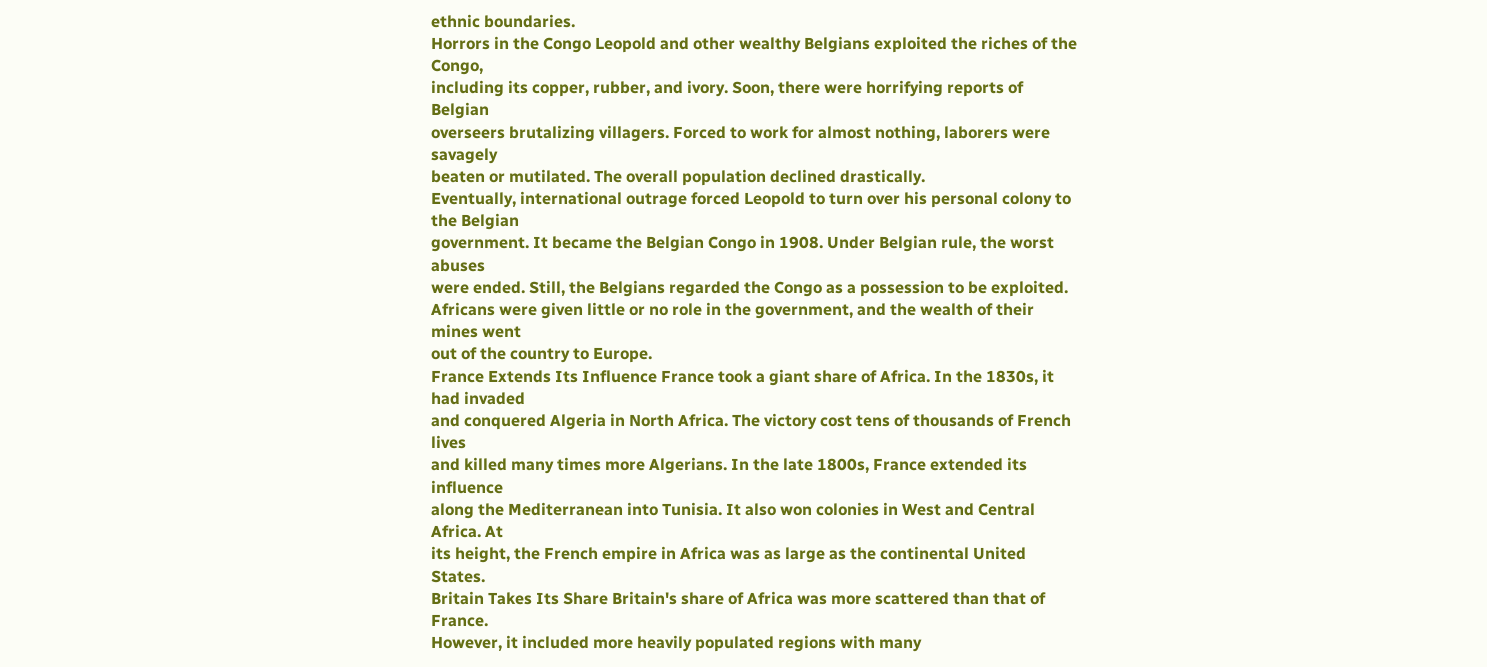ethnic boundaries.
Horrors in the Congo Leopold and other wealthy Belgians exploited the riches of the Congo,
including its copper, rubber, and ivory. Soon, there were horrifying reports of Belgian
overseers brutalizing villagers. Forced to work for almost nothing, laborers were savagely
beaten or mutilated. The overall population declined drastically.
Eventually, international outrage forced Leopold to turn over his personal colony to the Belgian
government. It became the Belgian Congo in 1908. Under Belgian rule, the worst abuses
were ended. Still, the Belgians regarded the Congo as a possession to be exploited.
Africans were given little or no role in the government, and the wealth of their mines went
out of the country to Europe.
France Extends Its Influence France took a giant share of Africa. In the 1830s, it had invaded
and conquered Algeria in North Africa. The victory cost tens of thousands of French lives
and killed many times more Algerians. In the late 1800s, France extended its influence
along the Mediterranean into Tunisia. It also won colonies in West and Central Africa. At
its height, the French empire in Africa was as large as the continental United States.
Britain Takes Its Share Britain's share of Africa was more scattered than that of France.
However, it included more heavily populated regions with many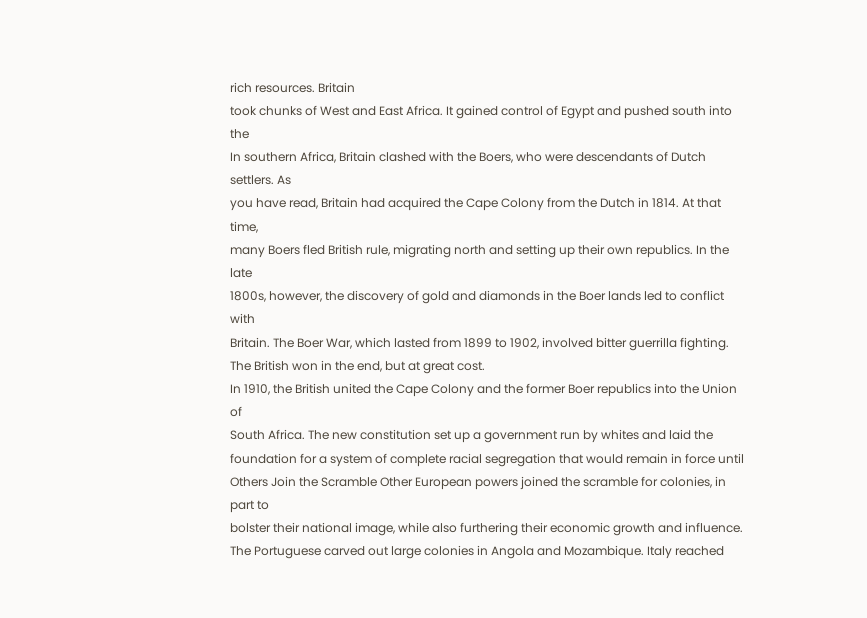rich resources. Britain
took chunks of West and East Africa. It gained control of Egypt and pushed south into the
In southern Africa, Britain clashed with the Boers, who were descendants of Dutch settlers. As
you have read, Britain had acquired the Cape Colony from the Dutch in 1814. At that time,
many Boers fled British rule, migrating north and setting up their own republics. In the late
1800s, however, the discovery of gold and diamonds in the Boer lands led to conflict with
Britain. The Boer War, which lasted from 1899 to 1902, involved bitter guerrilla fighting.
The British won in the end, but at great cost.
In 1910, the British united the Cape Colony and the former Boer republics into the Union of
South Africa. The new constitution set up a government run by whites and laid the
foundation for a system of complete racial segregation that would remain in force until
Others Join the Scramble Other European powers joined the scramble for colonies, in part to
bolster their national image, while also furthering their economic growth and influence.
The Portuguese carved out large colonies in Angola and Mozambique. Italy reached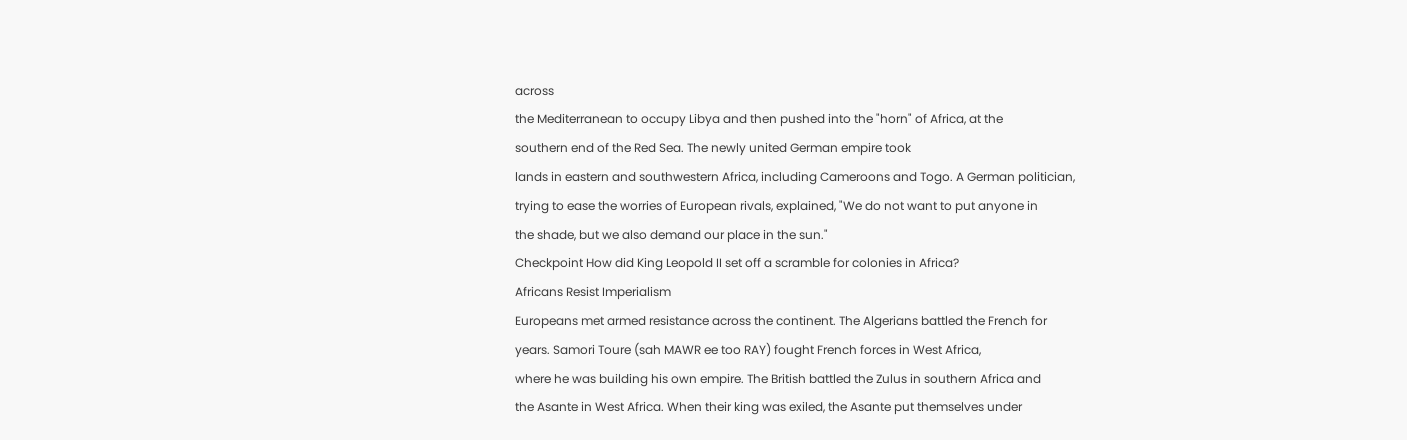across
the Mediterranean to occupy Libya and then pushed into the "horn" of Africa, at the
southern end of the Red Sea. The newly united German empire took
lands in eastern and southwestern Africa, including Cameroons and Togo. A German politician,
trying to ease the worries of European rivals, explained, "We do not want to put anyone in
the shade, but we also demand our place in the sun."
Checkpoint How did King Leopold II set off a scramble for colonies in Africa?
Africans Resist Imperialism
Europeans met armed resistance across the continent. The Algerians battled the French for
years. Samori Toure (sah MAWR ee too RAY) fought French forces in West Africa,
where he was building his own empire. The British battled the Zulus in southern Africa and
the Asante in West Africa. When their king was exiled, the Asante put themselves under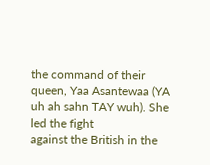the command of their queen, Yaa Asantewaa (YA uh ah sahn TAY wuh). She led the fight
against the British in the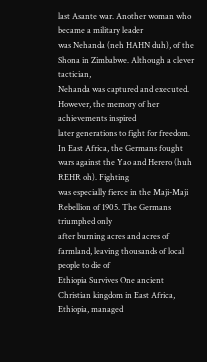last Asante war. Another woman who became a military leader
was Nehanda (neh HAHN duh), of the Shona in Zimbabwe. Although a clever tactician,
Nehanda was captured and executed. However, the memory of her achievements inspired
later generations to fight for freedom.
In East Africa, the Germans fought wars against the Yao and Herero (huh REHR oh). Fighting
was especially fierce in the Maji-Maji Rebellion of 1905. The Germans triumphed only
after burning acres and acres of farmland, leaving thousands of local people to die of
Ethiopia Survives One ancient Christian kingdom in East Africa, Ethiopia, managed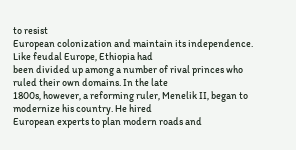to resist
European colonization and maintain its independence. Like feudal Europe, Ethiopia had
been divided up among a number of rival princes who ruled their own domains. In the late
1800s, however, a reforming ruler, Menelik II, began to modernize his country. He hired
European experts to plan modern roads and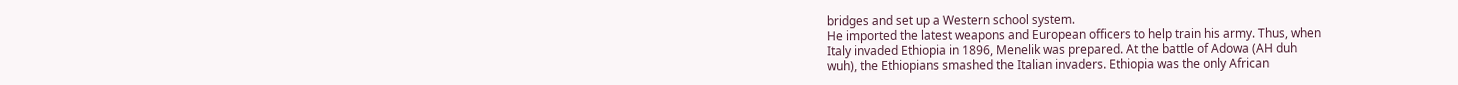bridges and set up a Western school system.
He imported the latest weapons and European officers to help train his army. Thus, when
Italy invaded Ethiopia in 1896, Menelik was prepared. At the battle of Adowa (AH duh
wuh), the Ethiopians smashed the Italian invaders. Ethiopia was the only African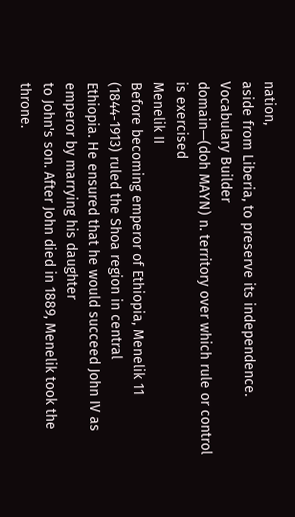nation,
aside from Liberia, to preserve its independence.
Vocabulary Builder
domain—(doh MAYN) n. territory over which rule or control is exercised
Menelik II
Before becoming emperor of Ethiopia, Menelik 11 (1844-1913) ruled the Shoa region in central
Ethiopia. He ensured that he would succeed John IV as emperor by marrying his daughter
to John's son. After John died in 1889, Menelik took the throne.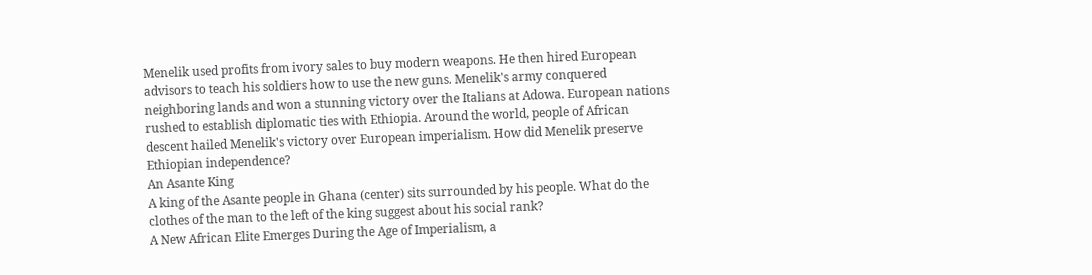Menelik used profits from ivory sales to buy modern weapons. He then hired European
advisors to teach his soldiers how to use the new guns. Menelik's army conquered
neighboring lands and won a stunning victory over the Italians at Adowa. European nations
rushed to establish diplomatic ties with Ethiopia. Around the world, people of African
descent hailed Menelik's victory over European imperialism. How did Menelik preserve
Ethiopian independence?
An Asante King
A king of the Asante people in Ghana (center) sits surrounded by his people. What do the
clothes of the man to the left of the king suggest about his social rank?
A New African Elite Emerges During the Age of Imperialism, a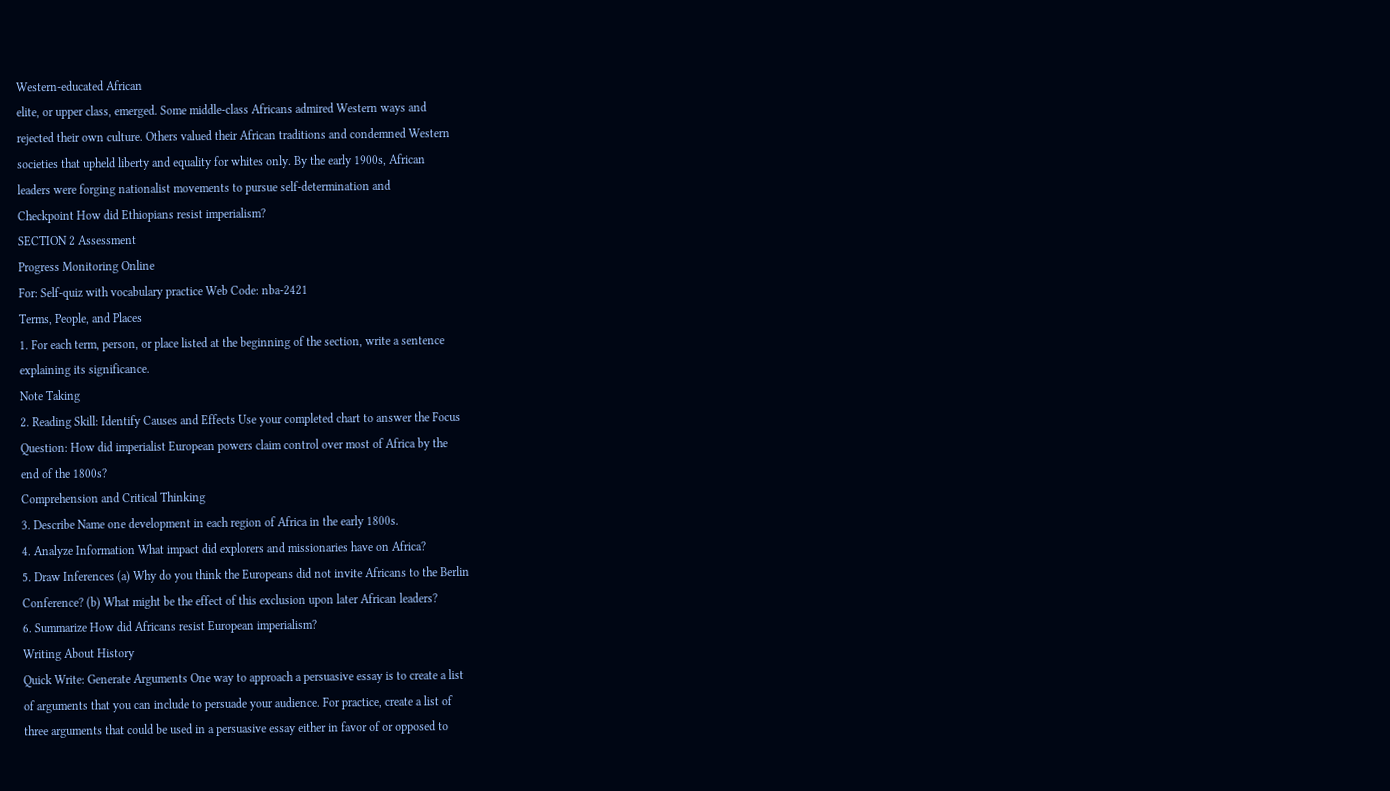Western-educated African
elite, or upper class, emerged. Some middle-class Africans admired Western ways and
rejected their own culture. Others valued their African traditions and condemned Western
societies that upheld liberty and equality for whites only. By the early 1900s, African
leaders were forging nationalist movements to pursue self-determination and
Checkpoint How did Ethiopians resist imperialism?
SECTION 2 Assessment
Progress Monitoring Online
For: Self-quiz with vocabulary practice Web Code: nba-2421
Terms, People, and Places
1. For each term, person, or place listed at the beginning of the section, write a sentence
explaining its significance.
Note Taking
2. Reading Skill: Identify Causes and Effects Use your completed chart to answer the Focus
Question: How did imperialist European powers claim control over most of Africa by the
end of the 1800s?
Comprehension and Critical Thinking
3. Describe Name one development in each region of Africa in the early 1800s.
4. Analyze Information What impact did explorers and missionaries have on Africa?
5. Draw Inferences (a) Why do you think the Europeans did not invite Africans to the Berlin
Conference? (b) What might be the effect of this exclusion upon later African leaders?
6. Summarize How did Africans resist European imperialism?
Writing About History
Quick Write: Generate Arguments One way to approach a persuasive essay is to create a list
of arguments that you can include to persuade your audience. For practice, create a list of
three arguments that could be used in a persuasive essay either in favor of or opposed to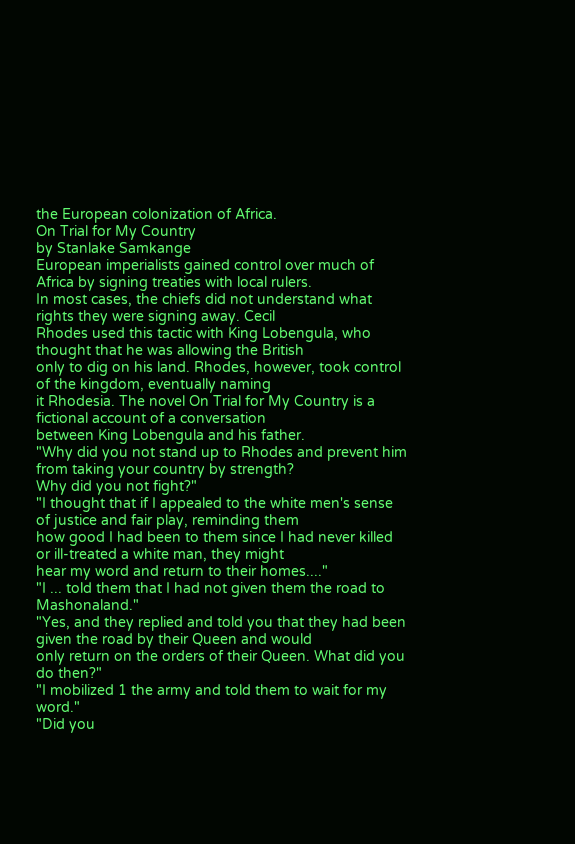the European colonization of Africa.
On Trial for My Country
by Stanlake Samkange
European imperialists gained control over much of Africa by signing treaties with local rulers.
In most cases, the chiefs did not understand what rights they were signing away. Cecil
Rhodes used this tactic with King Lobengula, who thought that he was allowing the British
only to dig on his land. Rhodes, however, took control of the kingdom, eventually naming
it Rhodesia. The novel On Trial for My Country is a fictional account of a conversation
between King Lobengula and his father.
"Why did you not stand up to Rhodes and prevent him from taking your country by strength?
Why did you not fight?"
"I thought that if I appealed to the white men's sense of justice and fair play, reminding them
how good I had been to them since I had never killed or ill-treated a white man, they might
hear my word and return to their homes...."
"I ... told them that I had not given them the road to Mashonaland."
"Yes, and they replied and told you that they had been given the road by their Queen and would
only return on the orders of their Queen. What did you do then?"
"I mobilized 1 the army and told them to wait for my word."
"Did you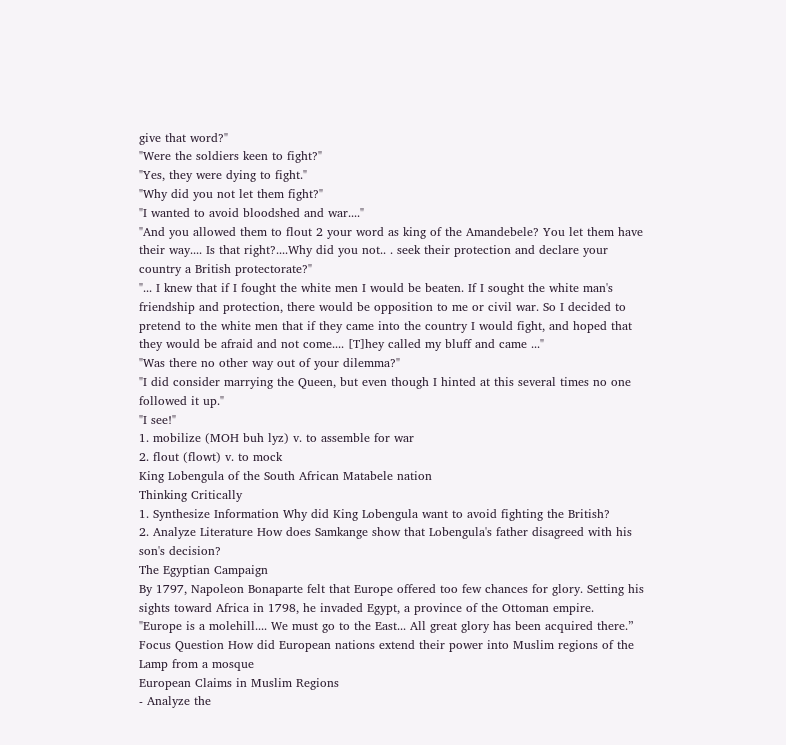give that word?"
"Were the soldiers keen to fight?"
"Yes, they were dying to fight."
"Why did you not let them fight?"
"I wanted to avoid bloodshed and war...."
"And you allowed them to flout 2 your word as king of the Amandebele? You let them have
their way.... Is that right?....Why did you not.. . seek their protection and declare your
country a British protectorate?"
"... I knew that if I fought the white men I would be beaten. If I sought the white man's
friendship and protection, there would be opposition to me or civil war. So I decided to
pretend to the white men that if they came into the country I would fight, and hoped that
they would be afraid and not come.... [T]hey called my bluff and came ..."
"Was there no other way out of your dilemma?"
"I did consider marrying the Queen, but even though I hinted at this several times no one
followed it up."
"I see!"
1. mobilize (MOH buh lyz) v. to assemble for war
2. flout (flowt) v. to mock
King Lobengula of the South African Matabele nation
Thinking Critically
1. Synthesize Information Why did King Lobengula want to avoid fighting the British?
2. Analyze Literature How does Samkange show that Lobengula's father disagreed with his
son's decision?
The Egyptian Campaign
By 1797, Napoleon Bonaparte felt that Europe offered too few chances for glory. Setting his
sights toward Africa in 1798, he invaded Egypt, a province of the Ottoman empire.
"Europe is a molehill.... We must go to the East... All great glory has been acquired there.”
Focus Question How did European nations extend their power into Muslim regions of the
Lamp from a mosque
European Claims in Muslim Regions
- Analyze the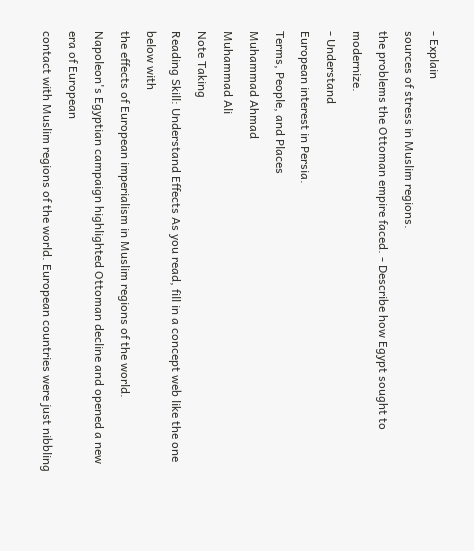- Explain
sources of stress in Muslim regions.
the problems the Ottoman empire faced. - Describe how Egypt sought to modernize.
- Understand
European interest in Persia.
Terms, People, and Places
Muhammad Ahmad
Muhammad Ali
Note Taking
Reading Skill: Understand Effects As you read, fill in a concept web like the one below with
the effects of European imperialism in Muslim regions of the world.
Napoleon's Egyptian campaign highlighted Ottoman decline and opened a new era of European
contact with Muslim regions of the world. European countries were just nibbling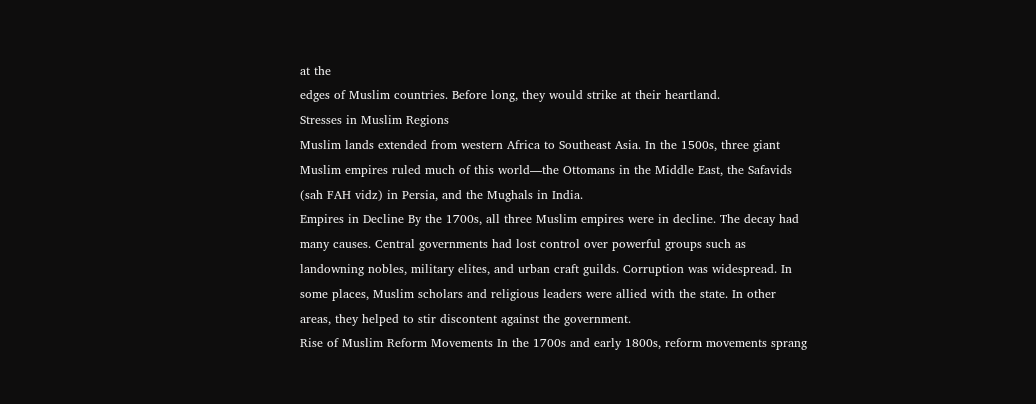at the
edges of Muslim countries. Before long, they would strike at their heartland.
Stresses in Muslim Regions
Muslim lands extended from western Africa to Southeast Asia. In the 1500s, three giant
Muslim empires ruled much of this world—the Ottomans in the Middle East, the Safavids
(sah FAH vidz) in Persia, and the Mughals in India.
Empires in Decline By the 1700s, all three Muslim empires were in decline. The decay had
many causes. Central governments had lost control over powerful groups such as
landowning nobles, military elites, and urban craft guilds. Corruption was widespread. In
some places, Muslim scholars and religious leaders were allied with the state. In other
areas, they helped to stir discontent against the government.
Rise of Muslim Reform Movements In the 1700s and early 1800s, reform movements sprang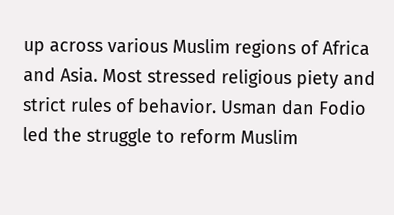up across various Muslim regions of Africa and Asia. Most stressed religious piety and
strict rules of behavior. Usman dan Fodio led the struggle to reform Muslim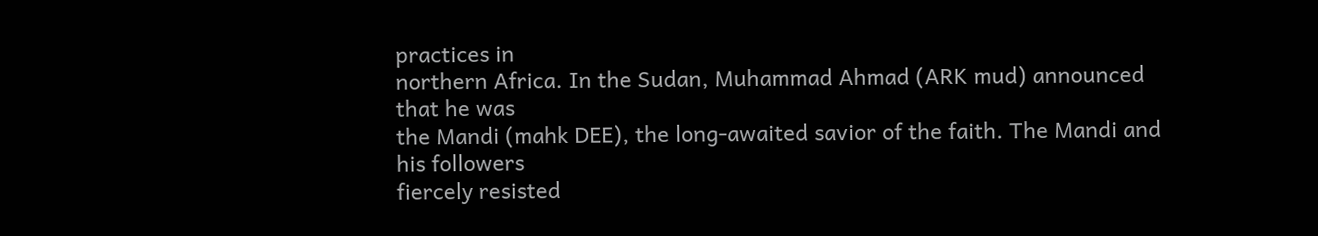practices in
northern Africa. In the Sudan, Muhammad Ahmad (ARK mud) announced that he was
the Mandi (mahk DEE), the long-awaited savior of the faith. The Mandi and his followers
fiercely resisted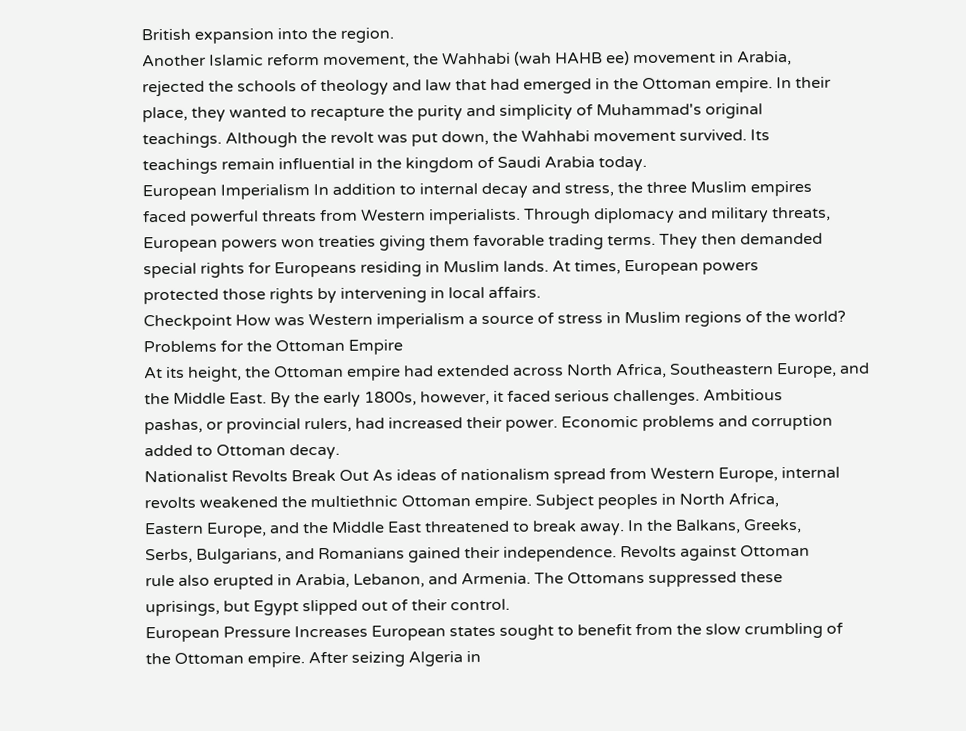British expansion into the region.
Another Islamic reform movement, the Wahhabi (wah HAHB ee) movement in Arabia,
rejected the schools of theology and law that had emerged in the Ottoman empire. In their
place, they wanted to recapture the purity and simplicity of Muhammad's original
teachings. Although the revolt was put down, the Wahhabi movement survived. Its
teachings remain influential in the kingdom of Saudi Arabia today.
European Imperialism In addition to internal decay and stress, the three Muslim empires
faced powerful threats from Western imperialists. Through diplomacy and military threats,
European powers won treaties giving them favorable trading terms. They then demanded
special rights for Europeans residing in Muslim lands. At times, European powers
protected those rights by intervening in local affairs.
Checkpoint How was Western imperialism a source of stress in Muslim regions of the world?
Problems for the Ottoman Empire
At its height, the Ottoman empire had extended across North Africa, Southeastern Europe, and
the Middle East. By the early 1800s, however, it faced serious challenges. Ambitious
pashas, or provincial rulers, had increased their power. Economic problems and corruption
added to Ottoman decay.
Nationalist Revolts Break Out As ideas of nationalism spread from Western Europe, internal
revolts weakened the multiethnic Ottoman empire. Subject peoples in North Africa,
Eastern Europe, and the Middle East threatened to break away. In the Balkans, Greeks,
Serbs, Bulgarians, and Romanians gained their independence. Revolts against Ottoman
rule also erupted in Arabia, Lebanon, and Armenia. The Ottomans suppressed these
uprisings, but Egypt slipped out of their control.
European Pressure Increases European states sought to benefit from the slow crumbling of
the Ottoman empire. After seizing Algeria in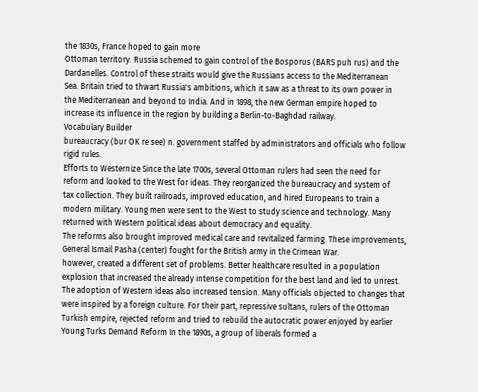the 1830s, France hoped to gain more
Ottoman territory. Russia schemed to gain control of the Bosporus (BARS puh rus) and the
Dardanelles. Control of these straits would give the Russians access to the Mediterranean
Sea. Britain tried to thwart Russia's ambitions, which it saw as a threat to its own power in
the Mediterranean and beyond to India. And in 1898, the new German empire hoped to
increase its influence in the region by building a Berlin-to-Baghdad railway.
Vocabulary Builder
bureaucracy (bur OK re see) n. government staffed by administrators and officials who follow
rigid rules.
Efforts to Westernize Since the late 1700s, several Ottoman rulers had seen the need for
reform and looked to the West for ideas. They reorganized the bureaucracy and system of
tax collection. They built railroads, improved education, and hired Europeans to train a
modern military. Young men were sent to the West to study science and technology. Many
returned with Western political ideas about democracy and equality.
The reforms also brought improved medical care and revitalized farming. These improvements,
General Ismail Pasha (center) fought for the British army in the Crimean War.
however, created a different set of problems. Better healthcare resulted in a population
explosion that increased the already intense competition for the best land and led to unrest.
The adoption of Western ideas also increased tension. Many officials objected to changes that
were inspired by a foreign culture. For their part, repressive sultans, rulers of the Ottoman
Turkish empire, rejected reform and tried to rebuild the autocratic power enjoyed by earlier
Young Turks Demand Reform In the 1890s, a group of liberals formed a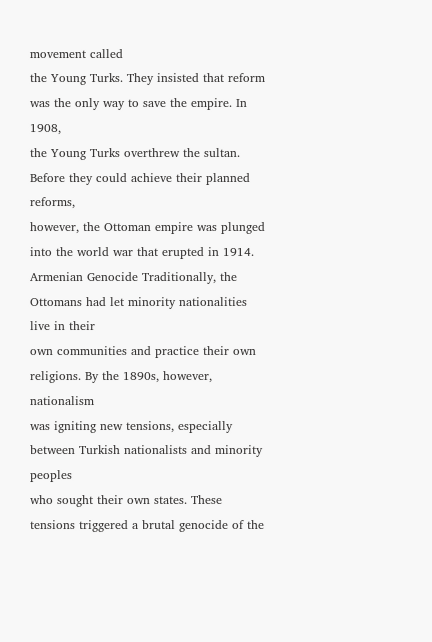movement called
the Young Turks. They insisted that reform was the only way to save the empire. In 1908,
the Young Turks overthrew the sultan. Before they could achieve their planned reforms,
however, the Ottoman empire was plunged into the world war that erupted in 1914.
Armenian Genocide Traditionally, the Ottomans had let minority nationalities live in their
own communities and practice their own religions. By the 1890s, however, nationalism
was igniting new tensions, especially between Turkish nationalists and minority peoples
who sought their own states. These tensions triggered a brutal genocide of the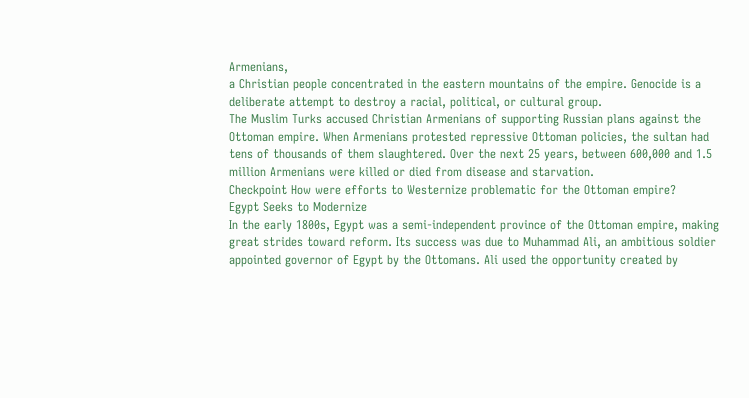Armenians,
a Christian people concentrated in the eastern mountains of the empire. Genocide is a
deliberate attempt to destroy a racial, political, or cultural group.
The Muslim Turks accused Christian Armenians of supporting Russian plans against the
Ottoman empire. When Armenians protested repressive Ottoman policies, the sultan had
tens of thousands of them slaughtered. Over the next 25 years, between 600,000 and 1.5
million Armenians were killed or died from disease and starvation.
Checkpoint How were efforts to Westernize problematic for the Ottoman empire?
Egypt Seeks to Modernize
In the early 1800s, Egypt was a semi-independent province of the Ottoman empire, making
great strides toward reform. Its success was due to Muhammad Ali, an ambitious soldier
appointed governor of Egypt by the Ottomans. Ali used the opportunity created by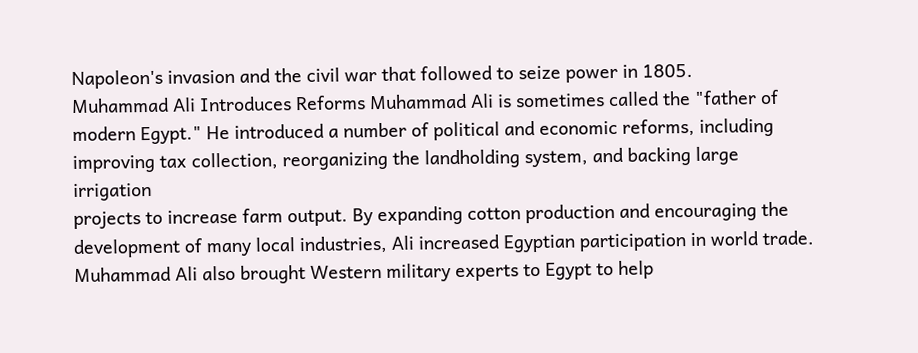Napoleon's invasion and the civil war that followed to seize power in 1805.
Muhammad Ali Introduces Reforms Muhammad Ali is sometimes called the "father of
modern Egypt." He introduced a number of political and economic reforms, including
improving tax collection, reorganizing the landholding system, and backing large irrigation
projects to increase farm output. By expanding cotton production and encouraging the
development of many local industries, Ali increased Egyptian participation in world trade.
Muhammad Ali also brought Western military experts to Egypt to help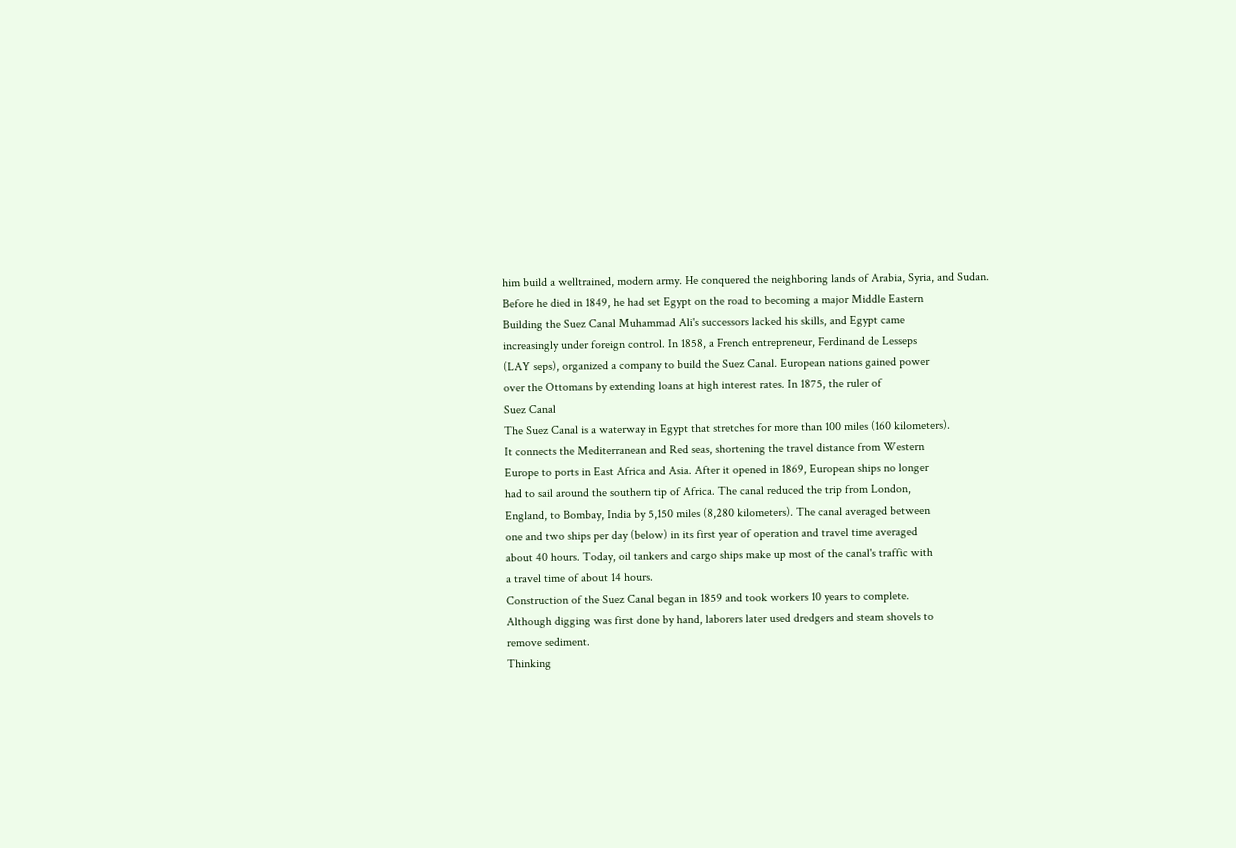him build a welltrained, modern army. He conquered the neighboring lands of Arabia, Syria, and Sudan.
Before he died in 1849, he had set Egypt on the road to becoming a major Middle Eastern
Building the Suez Canal Muhammad Ali's successors lacked his skills, and Egypt came
increasingly under foreign control. In 1858, a French entrepreneur, Ferdinand de Lesseps
(LAY seps), organized a company to build the Suez Canal. European nations gained power
over the Ottomans by extending loans at high interest rates. In 1875, the ruler of
Suez Canal
The Suez Canal is a waterway in Egypt that stretches for more than 100 miles (160 kilometers).
It connects the Mediterranean and Red seas, shortening the travel distance from Western
Europe to ports in East Africa and Asia. After it opened in 1869, European ships no longer
had to sail around the southern tip of Africa. The canal reduced the trip from London,
England, to Bombay, India by 5,150 miles (8,280 kilometers). The canal averaged between
one and two ships per day (below) in its first year of operation and travel time averaged
about 40 hours. Today, oil tankers and cargo ships make up most of the canal's traffic with
a travel time of about 14 hours.
Construction of the Suez Canal began in 1859 and took workers 10 years to complete.
Although digging was first done by hand, laborers later used dredgers and steam shovels to
remove sediment.
Thinking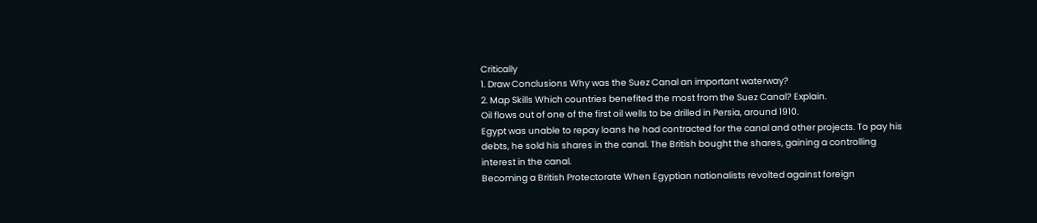Critically
1. Draw Conclusions Why was the Suez Canal an important waterway?
2. Map Skills Which countries benefited the most from the Suez Canal? Explain.
Oil flows out of one of the first oil wells to be drilled in Persia, around 1910.
Egypt was unable to repay loans he had contracted for the canal and other projects. To pay his
debts, he sold his shares in the canal. The British bought the shares, gaining a controlling
interest in the canal.
Becoming a British Protectorate When Egyptian nationalists revolted against foreign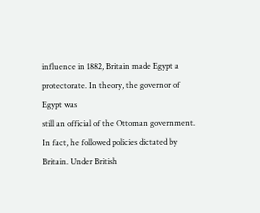influence in 1882, Britain made Egypt a protectorate. In theory, the governor of Egypt was
still an official of the Ottoman government. In fact, he followed policies dictated by
Britain. Under British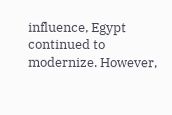influence, Egypt continued to modernize. However,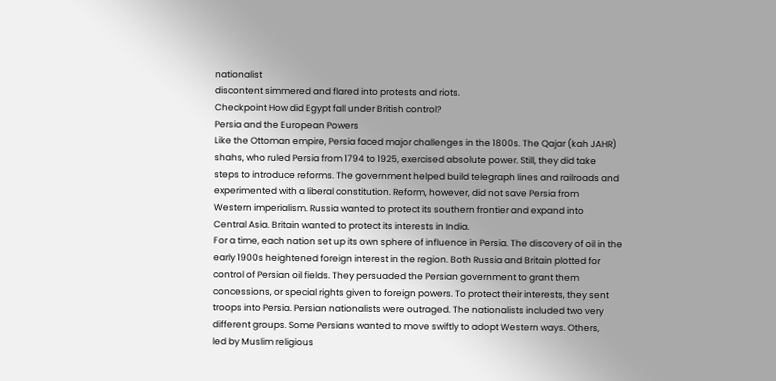nationalist
discontent simmered and flared into protests and riots.
Checkpoint How did Egypt fall under British control?
Persia and the European Powers
Like the Ottoman empire, Persia faced major challenges in the 1800s. The Qajar (kah JAHR)
shahs, who ruled Persia from 1794 to 1925, exercised absolute power. Still, they did take
steps to introduce reforms. The government helped build telegraph lines and railroads and
experimented with a liberal constitution. Reform, however, did not save Persia from
Western imperialism. Russia wanted to protect its southern frontier and expand into
Central Asia. Britain wanted to protect its interests in India.
For a time, each nation set up its own sphere of influence in Persia. The discovery of oil in the
early 1900s heightened foreign interest in the region. Both Russia and Britain plotted for
control of Persian oil fields. They persuaded the Persian government to grant them
concessions, or special rights given to foreign powers. To protect their interests, they sent
troops into Persia. Persian nationalists were outraged. The nationalists included two very
different groups. Some Persians wanted to move swiftly to adopt Western ways. Others,
led by Muslim religious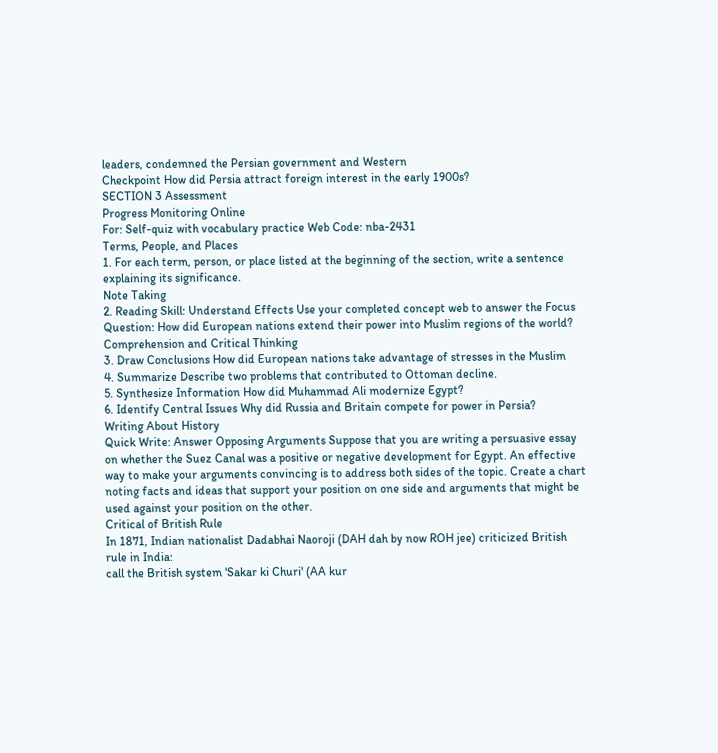leaders, condemned the Persian government and Western
Checkpoint How did Persia attract foreign interest in the early 1900s?
SECTION 3 Assessment
Progress Monitoring Online
For: Self-quiz with vocabulary practice Web Code: nba-2431
Terms, People, and Places
1. For each term, person, or place listed at the beginning of the section, write a sentence
explaining its significance.
Note Taking
2. Reading Skill: Understand Effects Use your completed concept web to answer the Focus
Question: How did European nations extend their power into Muslim regions of the world?
Comprehension and Critical Thinking
3. Draw Conclusions How did European nations take advantage of stresses in the Muslim
4. Summarize Describe two problems that contributed to Ottoman decline.
5. Synthesize Information How did Muhammad Ali modernize Egypt?
6. Identify Central Issues Why did Russia and Britain compete for power in Persia?
Writing About History
Quick Write: Answer Opposing Arguments Suppose that you are writing a persuasive essay
on whether the Suez Canal was a positive or negative development for Egypt. An effective
way to make your arguments convincing is to address both sides of the topic. Create a chart
noting facts and ideas that support your position on one side and arguments that might be
used against your position on the other.
Critical of British Rule
In 1871, Indian nationalist Dadabhai Naoroji (DAH dah by now ROH jee) criticized British
rule in India:
call the British system 'Sakar ki Churi' (AA kur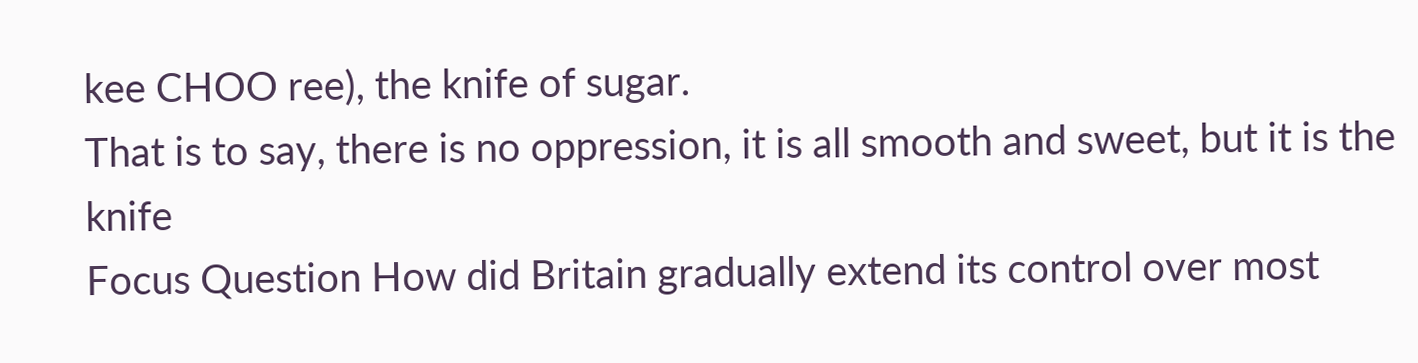kee CHOO ree), the knife of sugar.
That is to say, there is no oppression, it is all smooth and sweet, but it is the knife
Focus Question How did Britain gradually extend its control over most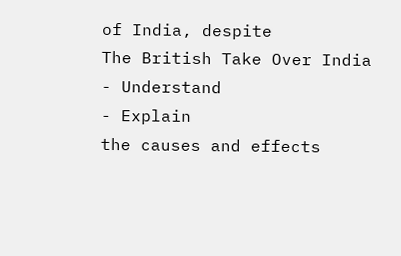of India, despite
The British Take Over India
- Understand
- Explain
the causes and effects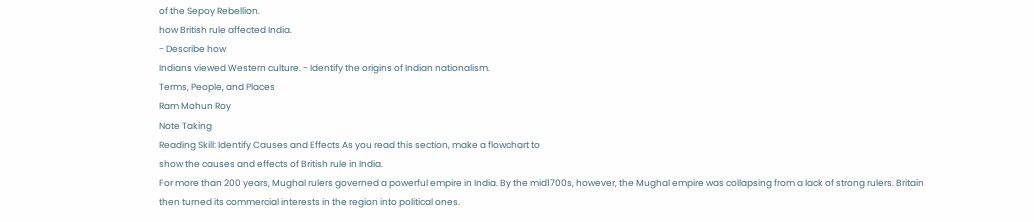of the Sepoy Rebellion.
how British rule affected India.
- Describe how
Indians viewed Western culture. - Identify the origins of Indian nationalism.
Terms, People, and Places
Ram Mohun Roy
Note Taking
Reading Skill: Identify Causes and Effects As you read this section, make a flowchart to
show the causes and effects of British rule in India.
For more than 200 years, Mughal rulers governed a powerful empire in India. By the mid1700s, however, the Mughal empire was collapsing from a lack of strong rulers. Britain
then turned its commercial interests in the region into political ones.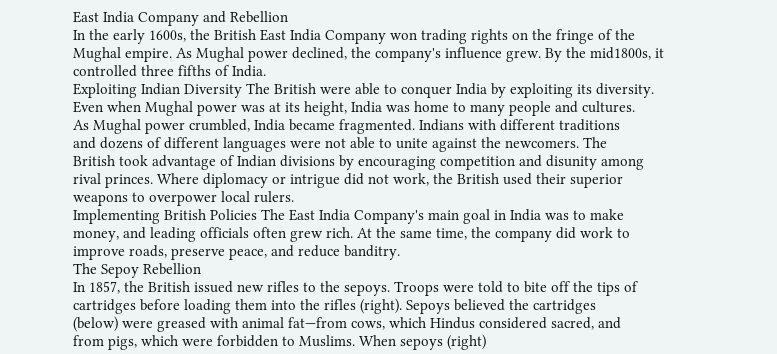East India Company and Rebellion
In the early 1600s, the British East India Company won trading rights on the fringe of the
Mughal empire. As Mughal power declined, the company's influence grew. By the mid1800s, it controlled three fifths of India.
Exploiting Indian Diversity The British were able to conquer India by exploiting its diversity.
Even when Mughal power was at its height, India was home to many people and cultures.
As Mughal power crumbled, India became fragmented. Indians with different traditions
and dozens of different languages were not able to unite against the newcomers. The
British took advantage of Indian divisions by encouraging competition and disunity among
rival princes. Where diplomacy or intrigue did not work, the British used their superior
weapons to overpower local rulers.
Implementing British Policies The East India Company's main goal in India was to make
money, and leading officials often grew rich. At the same time, the company did work to
improve roads, preserve peace, and reduce banditry.
The Sepoy Rebellion
In 1857, the British issued new rifles to the sepoys. Troops were told to bite off the tips of
cartridges before loading them into the rifles (right). Sepoys believed the cartridges
(below) were greased with animal fat—from cows, which Hindus considered sacred, and
from pigs, which were forbidden to Muslims. When sepoys (right)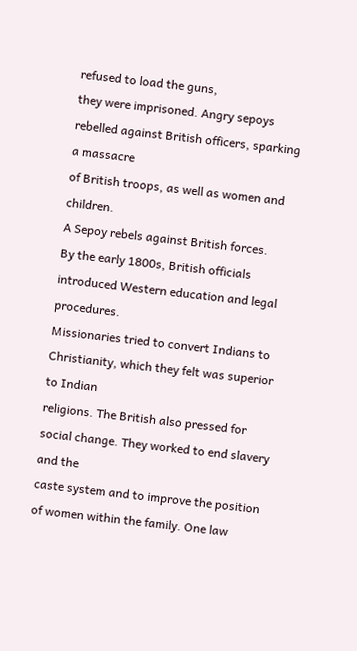refused to load the guns,
they were imprisoned. Angry sepoys rebelled against British officers, sparking a massacre
of British troops, as well as women and children.
A Sepoy rebels against British forces.
By the early 1800s, British officials introduced Western education and legal procedures.
Missionaries tried to convert Indians to Christianity, which they felt was superior to Indian
religions. The British also pressed for social change. They worked to end slavery and the
caste system and to improve the position of women within the family. One law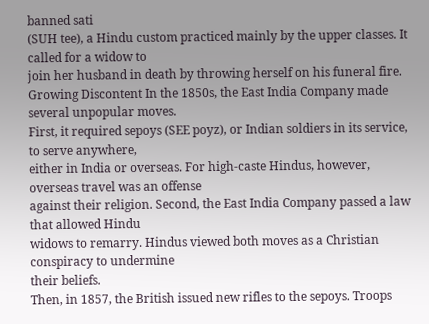banned sati
(SUH tee), a Hindu custom practiced mainly by the upper classes. It called for a widow to
join her husband in death by throwing herself on his funeral fire.
Growing Discontent In the 1850s, the East India Company made several unpopular moves.
First, it required sepoys (SEE poyz), or Indian soldiers in its service, to serve anywhere,
either in India or overseas. For high-caste Hindus, however, overseas travel was an offense
against their religion. Second, the East India Company passed a law that allowed Hindu
widows to remarry. Hindus viewed both moves as a Christian conspiracy to undermine
their beliefs.
Then, in 1857, the British issued new rifles to the sepoys. Troops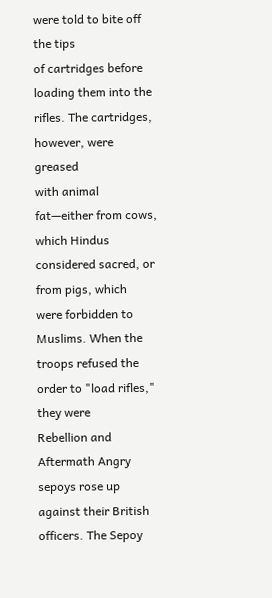were told to bite off the tips
of cartridges before loading them into the rifles. The cartridges, however, were greased
with animal fat—either from cows, which Hindus considered sacred, or from pigs, which
were forbidden to Muslims. When the troops refused the order to "load rifles," they were
Rebellion and Aftermath Angry sepoys rose up against their British officers. The Sepoy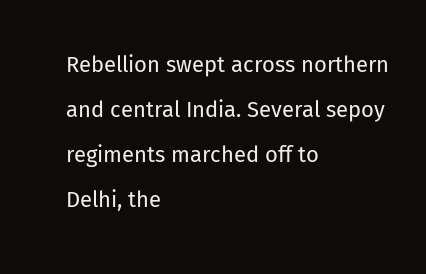Rebellion swept across northern and central India. Several sepoy regiments marched off to
Delhi, the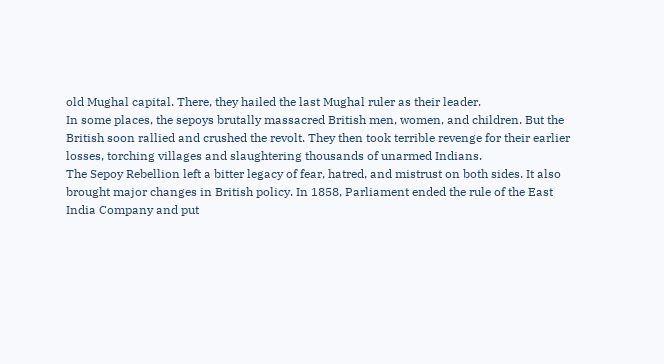old Mughal capital. There, they hailed the last Mughal ruler as their leader.
In some places, the sepoys brutally massacred British men, women, and children. But the
British soon rallied and crushed the revolt. They then took terrible revenge for their earlier
losses, torching villages and slaughtering thousands of unarmed Indians.
The Sepoy Rebellion left a bitter legacy of fear, hatred, and mistrust on both sides. It also
brought major changes in British policy. In 1858, Parliament ended the rule of the East
India Company and put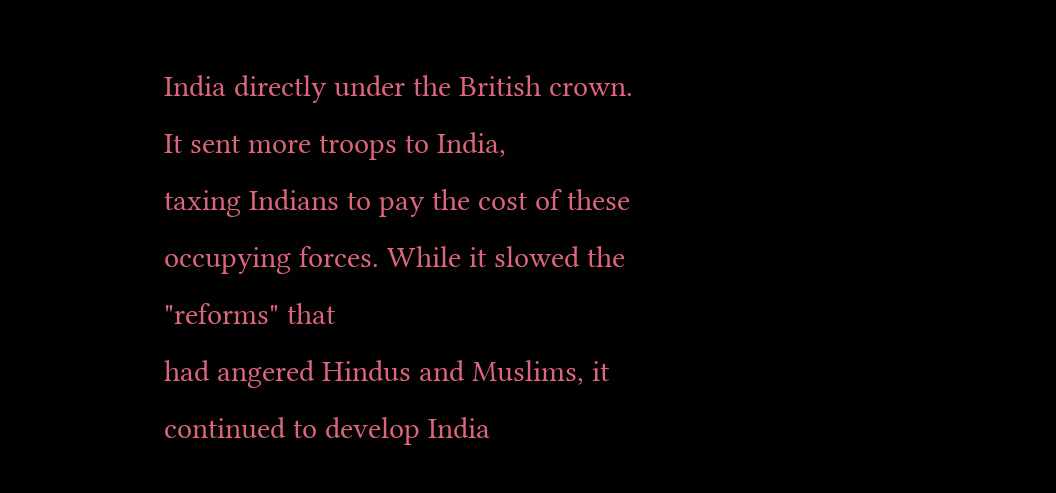India directly under the British crown. It sent more troops to India,
taxing Indians to pay the cost of these occupying forces. While it slowed the "reforms" that
had angered Hindus and Muslims, it continued to develop India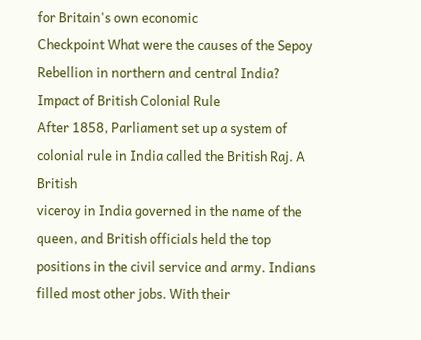for Britain's own economic
Checkpoint What were the causes of the Sepoy Rebellion in northern and central India?
Impact of British Colonial Rule
After 1858, Parliament set up a system of colonial rule in India called the British Raj. A British
viceroy in India governed in the name of the queen, and British officials held the top
positions in the civil service and army. Indians filled most other jobs. With their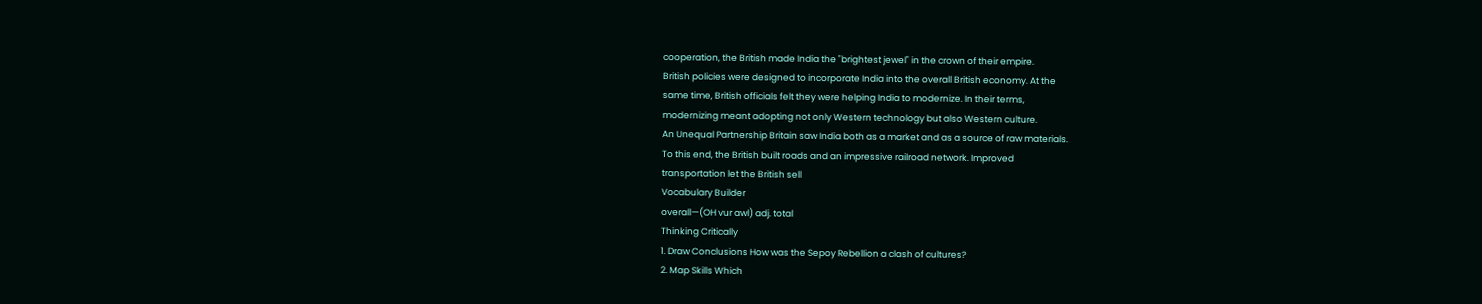cooperation, the British made India the "brightest jewel" in the crown of their empire.
British policies were designed to incorporate India into the overall British economy. At the
same time, British officials felt they were helping India to modernize. In their terms,
modernizing meant adopting not only Western technology but also Western culture.
An Unequal Partnership Britain saw India both as a market and as a source of raw materials.
To this end, the British built roads and an impressive railroad network. Improved
transportation let the British sell
Vocabulary Builder
overall—(OH vur awl) adj. total
Thinking Critically
1. Draw Conclusions How was the Sepoy Rebellion a clash of cultures?
2. Map Skills Which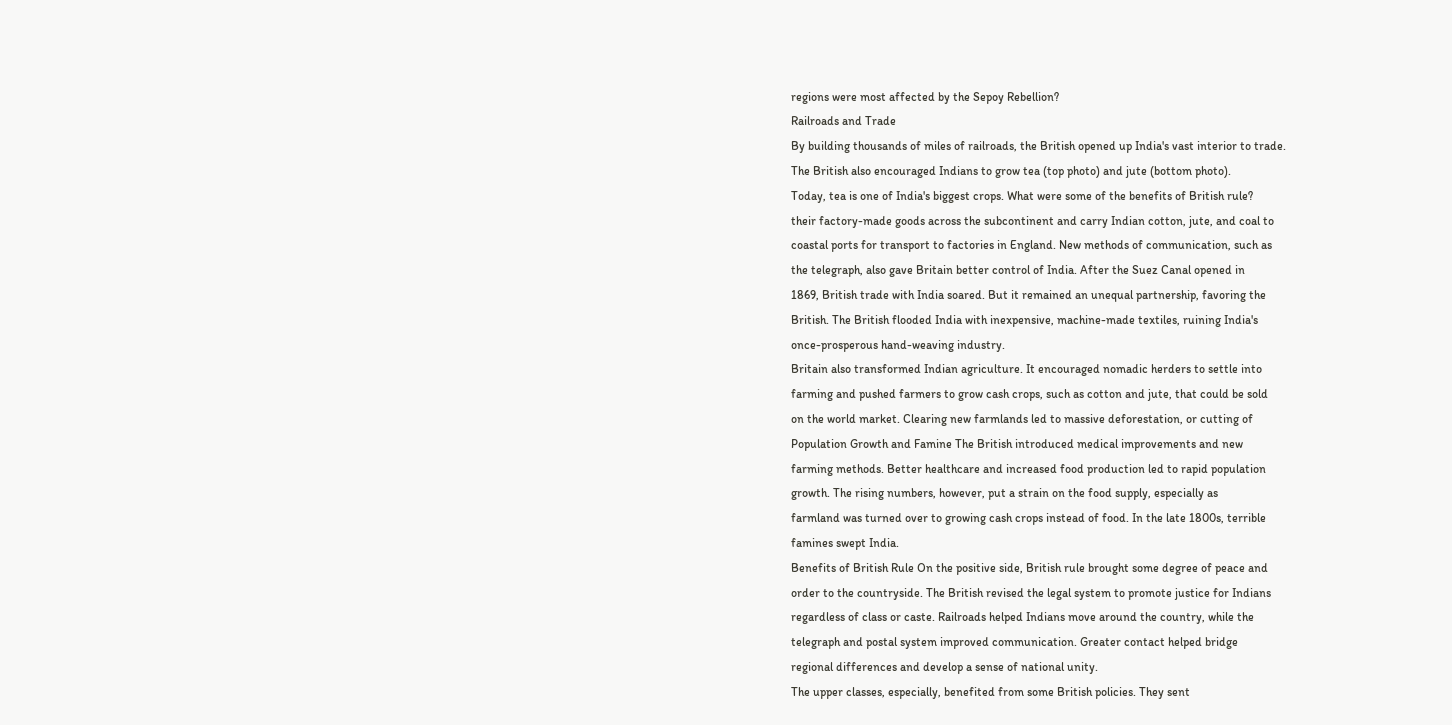regions were most affected by the Sepoy Rebellion?
Railroads and Trade
By building thousands of miles of railroads, the British opened up India's vast interior to trade.
The British also encouraged Indians to grow tea (top photo) and jute (bottom photo).
Today, tea is one of India's biggest crops. What were some of the benefits of British rule?
their factory-made goods across the subcontinent and carry Indian cotton, jute, and coal to
coastal ports for transport to factories in England. New methods of communication, such as
the telegraph, also gave Britain better control of India. After the Suez Canal opened in
1869, British trade with India soared. But it remained an unequal partnership, favoring the
British. The British flooded India with inexpensive, machine-made textiles, ruining India's
once-prosperous hand-weaving industry.
Britain also transformed Indian agriculture. It encouraged nomadic herders to settle into
farming and pushed farmers to grow cash crops, such as cotton and jute, that could be sold
on the world market. Clearing new farmlands led to massive deforestation, or cutting of
Population Growth and Famine The British introduced medical improvements and new
farming methods. Better healthcare and increased food production led to rapid population
growth. The rising numbers, however, put a strain on the food supply, especially as
farmland was turned over to growing cash crops instead of food. In the late 1800s, terrible
famines swept India.
Benefits of British Rule On the positive side, British rule brought some degree of peace and
order to the countryside. The British revised the legal system to promote justice for Indians
regardless of class or caste. Railroads helped Indians move around the country, while the
telegraph and postal system improved communication. Greater contact helped bridge
regional differences and develop a sense of national unity.
The upper classes, especially, benefited from some British policies. They sent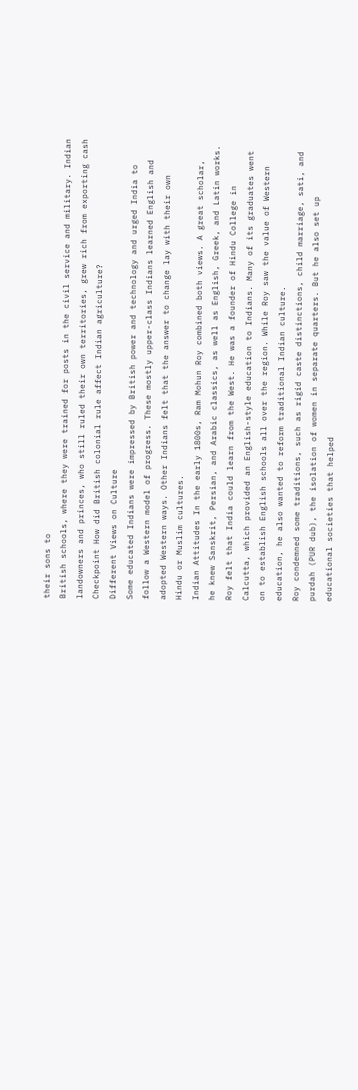their sons to
British schools, where they were trained for posts in the civil service and military. Indian
landowners and princes, who still ruled their own territories, grew rich from exporting cash
Checkpoint How did British colonial rule affect Indian agriculture?
Different Views on Culture
Some educated Indians were impressed by British power and technology and urged India to
follow a Western model of progress. These mostly upper-class Indians learned English and
adopted Western ways. Other Indians felt that the answer to change lay with their own
Hindu or Muslim cultures.
Indian Attitudes In the early 1800s, Ram Mohun Roy combined both views. A great scholar,
he knew Sanskrit, Persian, and Arabic classics, as well as English, Greek, and Latin works.
Roy felt that India could learn from the West. He was a founder of Hindu College in
Calcutta, which provided an English-style education to Indians. Many of its graduates went
on to establish English schools all over the region. While Roy saw the value of Western
education, he also wanted to reform traditional Indian culture.
Roy condemned some traditions, such as rigid caste distinctions, child marriage, sati, and
purdah (PUR dub), the isolation of women in separate quarters. But he also set up
educational societies that helped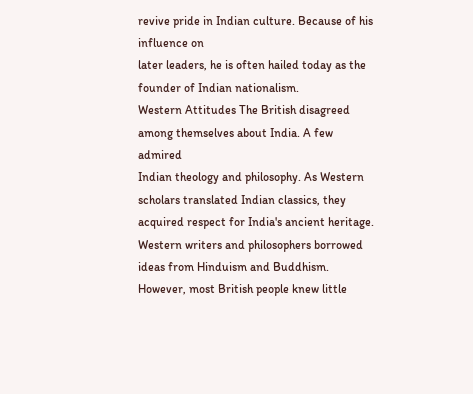revive pride in Indian culture. Because of his influence on
later leaders, he is often hailed today as the founder of Indian nationalism.
Western Attitudes The British disagreed among themselves about India. A few admired
Indian theology and philosophy. As Western scholars translated Indian classics, they
acquired respect for India's ancient heritage. Western writers and philosophers borrowed
ideas from Hinduism and Buddhism.
However, most British people knew little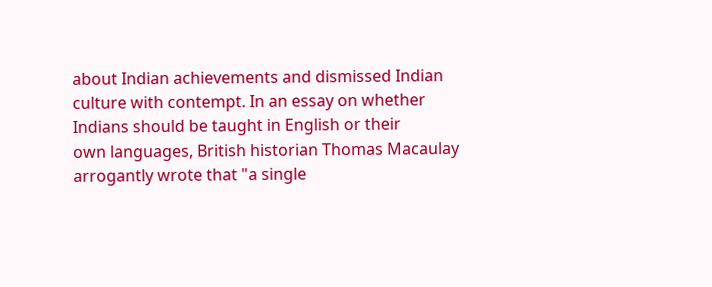about Indian achievements and dismissed Indian
culture with contempt. In an essay on whether Indians should be taught in English or their
own languages, British historian Thomas Macaulay arrogantly wrote that "a single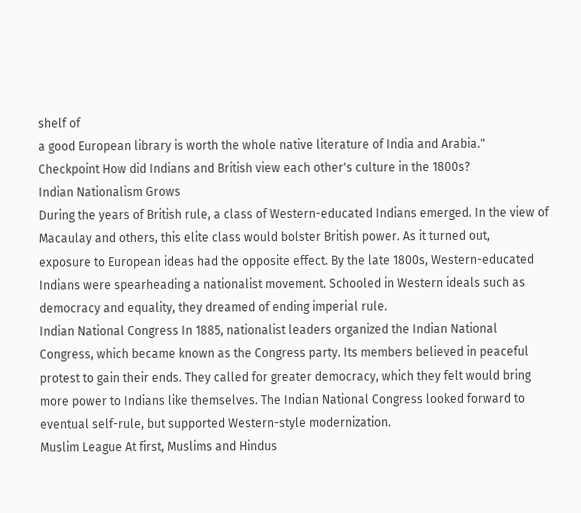shelf of
a good European library is worth the whole native literature of India and Arabia."
Checkpoint How did Indians and British view each other's culture in the 1800s?
Indian Nationalism Grows
During the years of British rule, a class of Western-educated Indians emerged. In the view of
Macaulay and others, this elite class would bolster British power. As it turned out,
exposure to European ideas had the opposite effect. By the late 1800s, Western-educated
Indians were spearheading a nationalist movement. Schooled in Western ideals such as
democracy and equality, they dreamed of ending imperial rule.
Indian National Congress In 1885, nationalist leaders organized the Indian National
Congress, which became known as the Congress party. Its members believed in peaceful
protest to gain their ends. They called for greater democracy, which they felt would bring
more power to Indians like themselves. The Indian National Congress looked forward to
eventual self-rule, but supported Western-style modernization.
Muslim League At first, Muslims and Hindus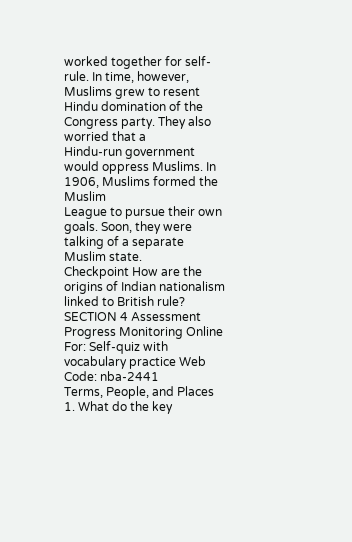worked together for self-rule. In time, however,
Muslims grew to resent Hindu domination of the Congress party. They also worried that a
Hindu-run government would oppress Muslims. In 1906, Muslims formed the Muslim
League to pursue their own goals. Soon, they were talking of a separate Muslim state.
Checkpoint How are the origins of Indian nationalism linked to British rule?
SECTION 4 Assessment
Progress Monitoring Online
For: Self-quiz with vocabulary practice Web Code: nba-2441
Terms, People, and Places
1. What do the key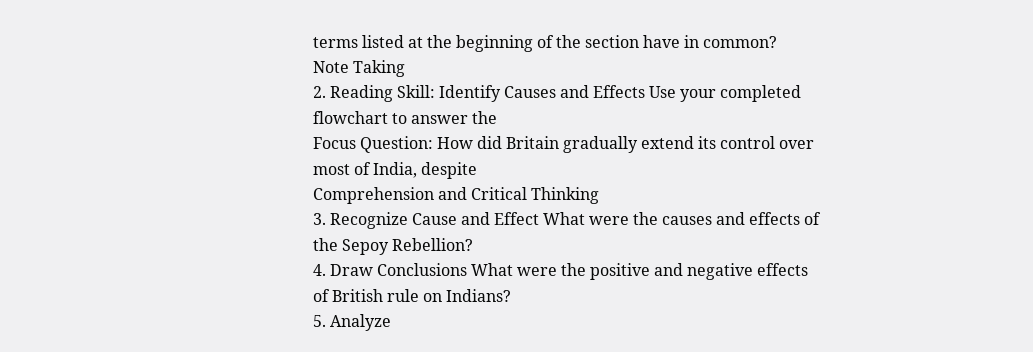terms listed at the beginning of the section have in common?
Note Taking
2. Reading Skill: Identify Causes and Effects Use your completed flowchart to answer the
Focus Question: How did Britain gradually extend its control over most of India, despite
Comprehension and Critical Thinking
3. Recognize Cause and Effect What were the causes and effects of the Sepoy Rebellion?
4. Draw Conclusions What were the positive and negative effects of British rule on Indians?
5. Analyze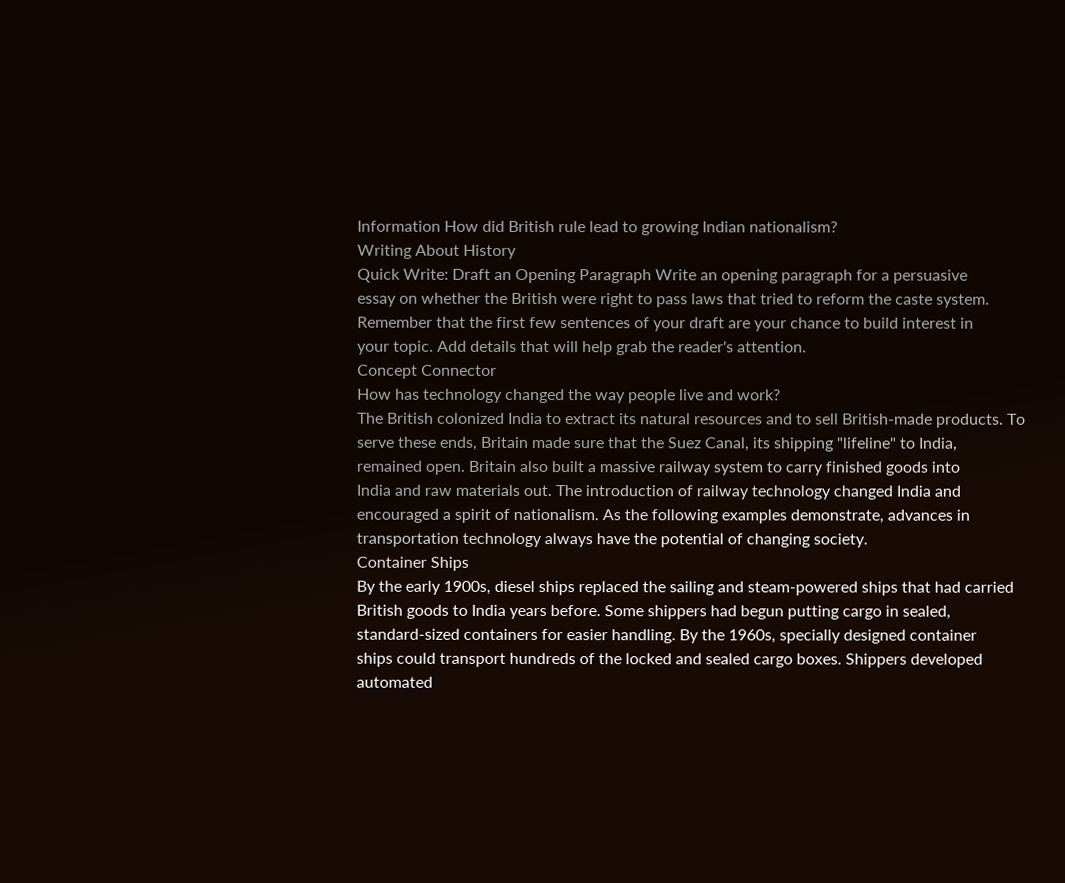Information How did British rule lead to growing Indian nationalism?
Writing About History
Quick Write: Draft an Opening Paragraph Write an opening paragraph for a persuasive
essay on whether the British were right to pass laws that tried to reform the caste system.
Remember that the first few sentences of your draft are your chance to build interest in
your topic. Add details that will help grab the reader's attention.
Concept Connector
How has technology changed the way people live and work?
The British colonized India to extract its natural resources and to sell British-made products. To
serve these ends, Britain made sure that the Suez Canal, its shipping "lifeline" to India,
remained open. Britain also built a massive railway system to carry finished goods into
India and raw materials out. The introduction of railway technology changed India and
encouraged a spirit of nationalism. As the following examples demonstrate, advances in
transportation technology always have the potential of changing society.
Container Ships
By the early 1900s, diesel ships replaced the sailing and steam-powered ships that had carried
British goods to India years before. Some shippers had begun putting cargo in sealed,
standard-sized containers for easier handling. By the 1960s, specially designed container
ships could transport hundreds of the locked and sealed cargo boxes. Shippers developed
automated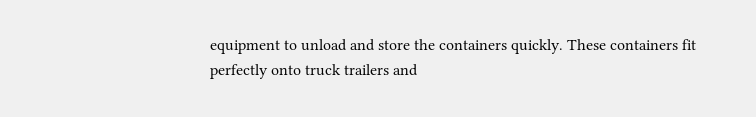equipment to unload and store the containers quickly. These containers fit
perfectly onto truck trailers and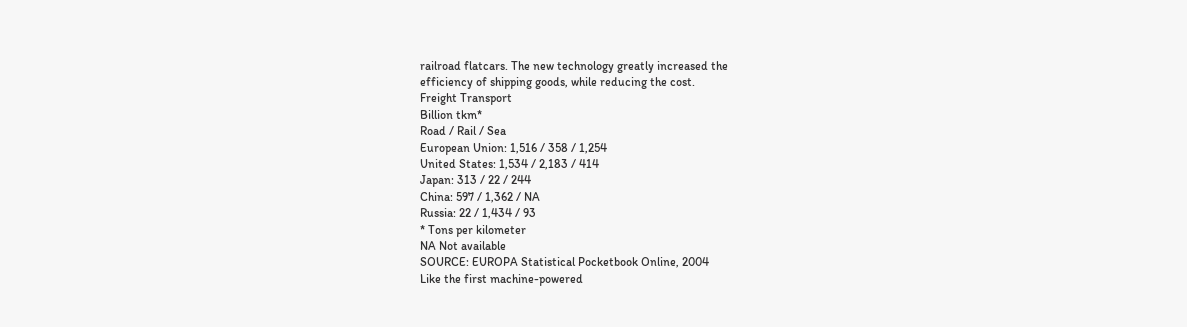railroad flatcars. The new technology greatly increased the
efficiency of shipping goods, while reducing the cost.
Freight Transport
Billion tkm*
Road / Rail / Sea
European Union: 1,516 / 358 / 1,254
United States: 1,534 / 2,183 / 414
Japan: 313 / 22 / 244
China: 597 / 1,362 / NA
Russia: 22 / 1,434 / 93
* Tons per kilometer
NA Not available
SOURCE: EUROPA Statistical Pocketbook Online, 2004
Like the first machine-powered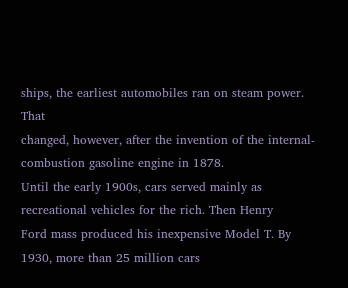ships, the earliest automobiles ran on steam power. That
changed, however, after the invention of the internal-combustion gasoline engine in 1878.
Until the early 1900s, cars served mainly as recreational vehicles for the rich. Then Henry
Ford mass produced his inexpensive Model T. By 1930, more than 25 million cars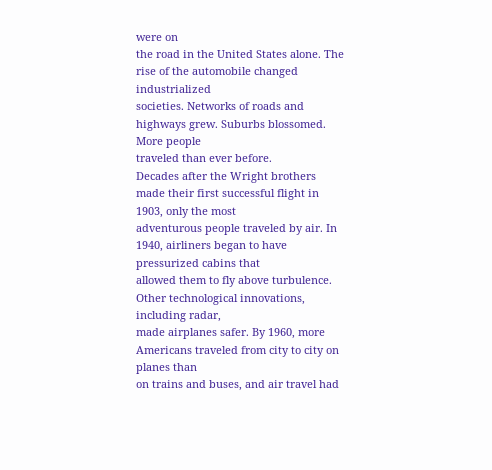were on
the road in the United States alone. The rise of the automobile changed industrialized
societies. Networks of roads and highways grew. Suburbs blossomed. More people
traveled than ever before.
Decades after the Wright brothers made their first successful flight in 1903, only the most
adventurous people traveled by air. In 1940, airliners began to have pressurized cabins that
allowed them to fly above turbulence. Other technological innovations, including radar,
made airplanes safer. By 1960, more Americans traveled from city to city on planes than
on trains and buses, and air travel had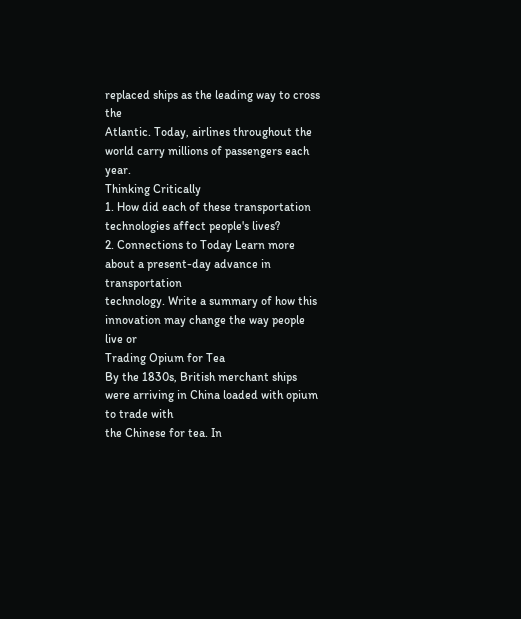replaced ships as the leading way to cross the
Atlantic. Today, airlines throughout the world carry millions of passengers each year.
Thinking Critically
1. How did each of these transportation technologies affect people's lives?
2. Connections to Today Learn more about a present-day advance in transportation
technology. Write a summary of how this innovation may change the way people live or
Trading Opium for Tea
By the 1830s, British merchant ships were arriving in China loaded with opium to trade with
the Chinese for tea. In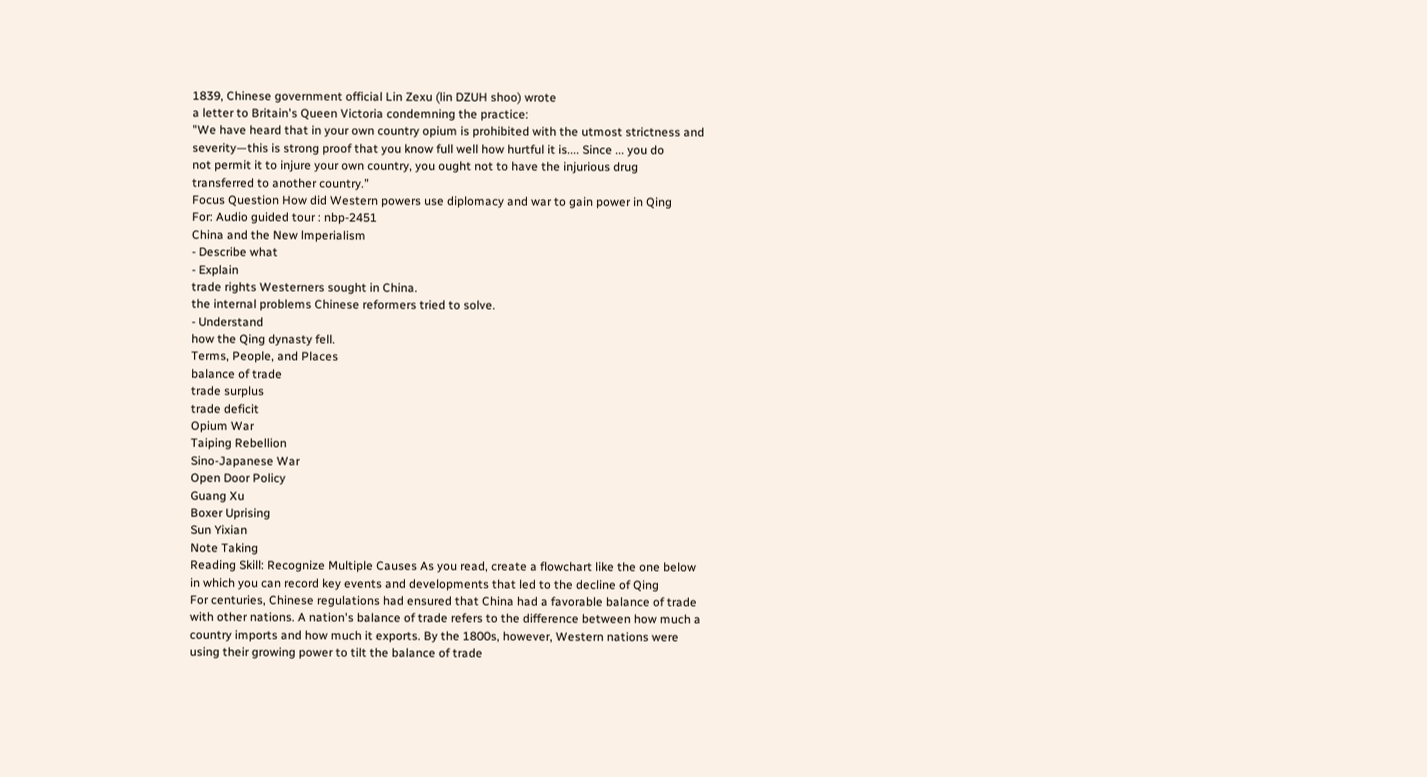1839, Chinese government official Lin Zexu (lin DZUH shoo) wrote
a letter to Britain's Queen Victoria condemning the practice:
"We have heard that in your own country opium is prohibited with the utmost strictness and
severity—this is strong proof that you know full well how hurtful it is.... Since ... you do
not permit it to injure your own country, you ought not to have the injurious drug
transferred to another country.”
Focus Question How did Western powers use diplomacy and war to gain power in Qing
For: Audio guided tour : nbp-2451
China and the New lmperialism
- Describe what
- Explain
trade rights Westerners sought in China.
the internal problems Chinese reformers tried to solve.
- Understand
how the Qing dynasty fell.
Terms, People, and Places
balance of trade
trade surplus
trade deficit
Opium War
Taiping Rebellion
Sino-Japanese War
Open Door Policy
Guang Xu
Boxer Uprising
Sun Yixian
Note Taking
Reading Skill: Recognize Multiple Causes As you read, create a flowchart like the one below
in which you can record key events and developments that led to the decline of Qing
For centuries, Chinese regulations had ensured that China had a favorable balance of trade
with other nations. A nation's balance of trade refers to the difference between how much a
country imports and how much it exports. By the 1800s, however, Western nations were
using their growing power to tilt the balance of trade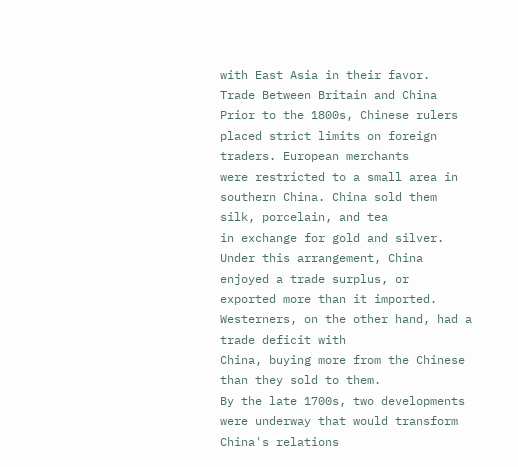with East Asia in their favor.
Trade Between Britain and China
Prior to the 1800s, Chinese rulers placed strict limits on foreign traders. European merchants
were restricted to a small area in southern China. China sold them silk, porcelain, and tea
in exchange for gold and silver. Under this arrangement, China enjoyed a trade surplus, or
exported more than it imported. Westerners, on the other hand, had a trade deficit with
China, buying more from the Chinese than they sold to them.
By the late 1700s, two developments were underway that would transform China's relations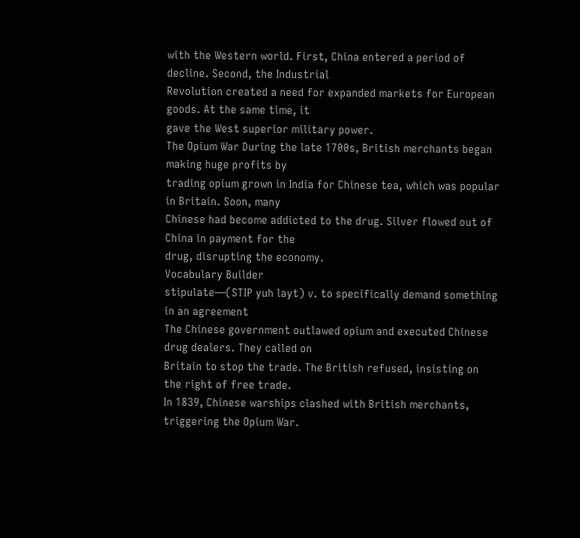with the Western world. First, China entered a period of decline. Second, the Industrial
Revolution created a need for expanded markets for European goods. At the same time, it
gave the West superior military power.
The Opium War During the late 1700s, British merchants began making huge profits by
trading opium grown in India for Chinese tea, which was popular in Britain. Soon, many
Chinese had become addicted to the drug. Silver flowed out of China in payment for the
drug, disrupting the economy.
Vocabulary Builder
stipulate—(STIP yuh layt) v. to specifically demand something in an agreement
The Chinese government outlawed opium and executed Chinese drug dealers. They called on
Britain to stop the trade. The British refused, insisting on the right of free trade.
In 1839, Chinese warships clashed with British merchants, triggering the Opium War.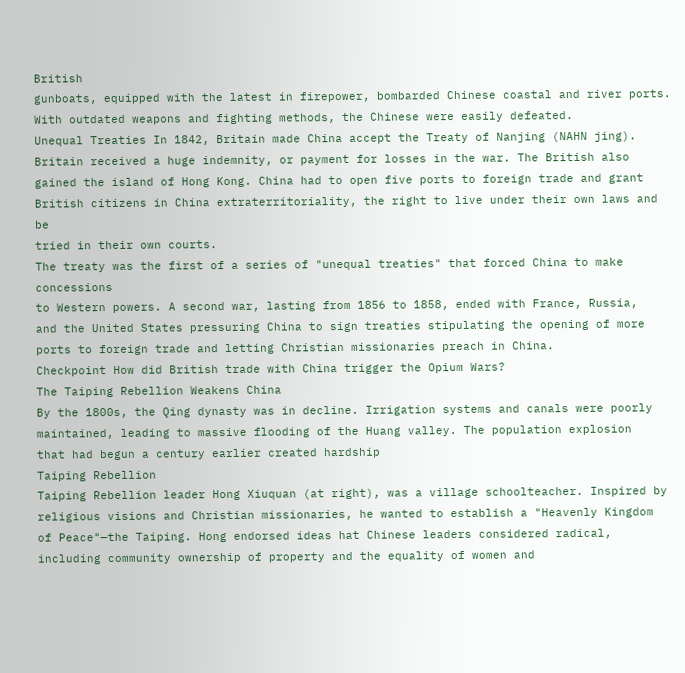British
gunboats, equipped with the latest in firepower, bombarded Chinese coastal and river ports.
With outdated weapons and fighting methods, the Chinese were easily defeated.
Unequal Treaties In 1842, Britain made China accept the Treaty of Nanjing (NAHN jing).
Britain received a huge indemnity, or payment for losses in the war. The British also
gained the island of Hong Kong. China had to open five ports to foreign trade and grant
British citizens in China extraterritoriality, the right to live under their own laws and be
tried in their own courts.
The treaty was the first of a series of "unequal treaties" that forced China to make concessions
to Western powers. A second war, lasting from 1856 to 1858, ended with France, Russia,
and the United States pressuring China to sign treaties stipulating the opening of more
ports to foreign trade and letting Christian missionaries preach in China.
Checkpoint How did British trade with China trigger the Opium Wars?
The Taiping Rebellion Weakens China
By the 1800s, the Qing dynasty was in decline. Irrigation systems and canals were poorly
maintained, leading to massive flooding of the Huang valley. The population explosion
that had begun a century earlier created hardship
Taiping Rebellion
Taiping Rebellion leader Hong Xiuquan (at right), was a village schoolteacher. Inspired by
religious visions and Christian missionaries, he wanted to establish a "Heavenly Kingdom
of Peace"—the Taiping. Hong endorsed ideas hat Chinese leaders considered radical,
including community ownership of property and the equality of women and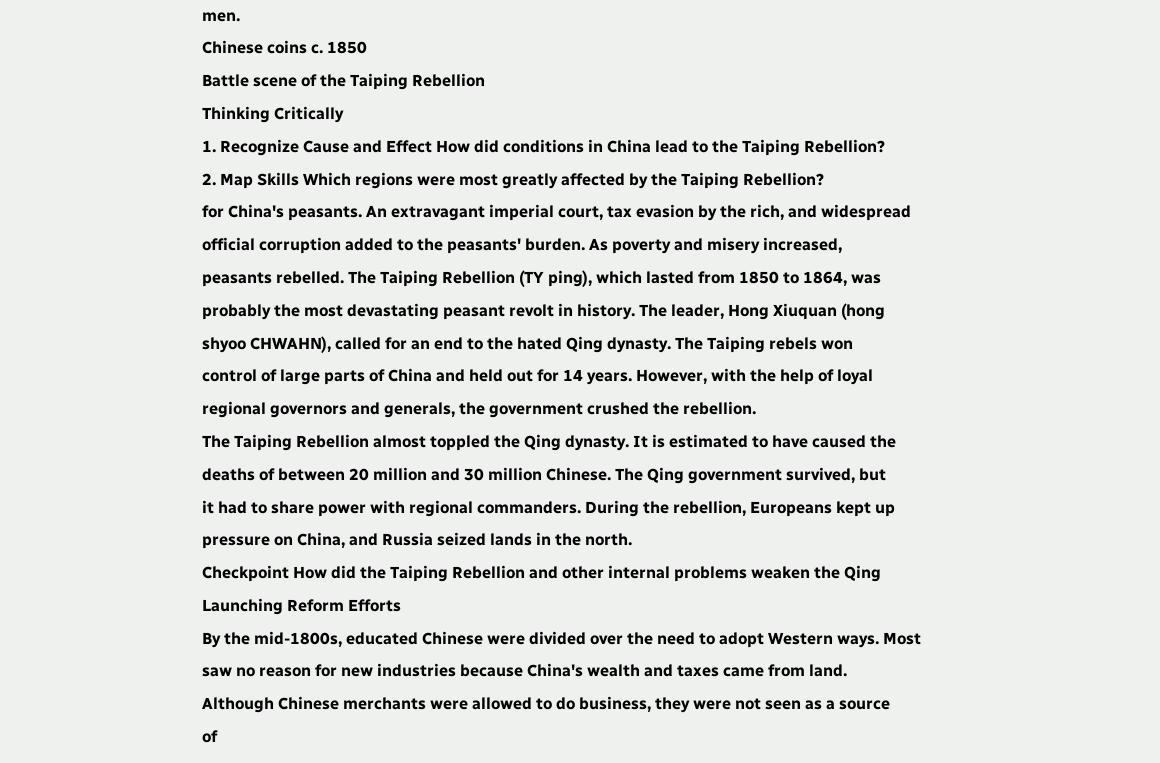men.
Chinese coins c. 1850
Battle scene of the Taiping Rebellion
Thinking Critically
1. Recognize Cause and Effect How did conditions in China lead to the Taiping Rebellion?
2. Map Skills Which regions were most greatly affected by the Taiping Rebellion?
for China's peasants. An extravagant imperial court, tax evasion by the rich, and widespread
official corruption added to the peasants' burden. As poverty and misery increased,
peasants rebelled. The Taiping Rebellion (TY ping), which lasted from 1850 to 1864, was
probably the most devastating peasant revolt in history. The leader, Hong Xiuquan (hong
shyoo CHWAHN), called for an end to the hated Qing dynasty. The Taiping rebels won
control of large parts of China and held out for 14 years. However, with the help of loyal
regional governors and generals, the government crushed the rebellion.
The Taiping Rebellion almost toppled the Qing dynasty. It is estimated to have caused the
deaths of between 20 million and 30 million Chinese. The Qing government survived, but
it had to share power with regional commanders. During the rebellion, Europeans kept up
pressure on China, and Russia seized lands in the north.
Checkpoint How did the Taiping Rebellion and other internal problems weaken the Qing
Launching Reform Efforts
By the mid-1800s, educated Chinese were divided over the need to adopt Western ways. Most
saw no reason for new industries because China's wealth and taxes came from land.
Although Chinese merchants were allowed to do business, they were not seen as a source
of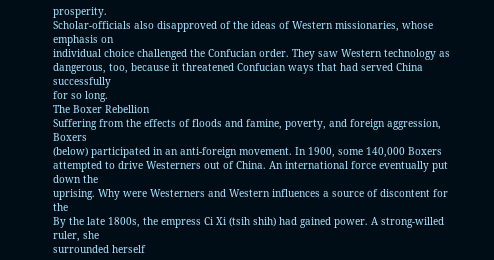prosperity.
Scholar-officials also disapproved of the ideas of Western missionaries, whose emphasis on
individual choice challenged the Confucian order. They saw Western technology as
dangerous, too, because it threatened Confucian ways that had served China successfully
for so long.
The Boxer Rebellion
Suffering from the effects of floods and famine, poverty, and foreign aggression, Boxers
(below) participated in an anti-foreign movement. In 1900, some 140,000 Boxers
attempted to drive Westerners out of China. An international force eventually put down the
uprising. Why were Westerners and Western influences a source of discontent for the
By the late 1800s, the empress Ci Xi (tsih shih) had gained power. A strong-willed ruler, she
surrounded herself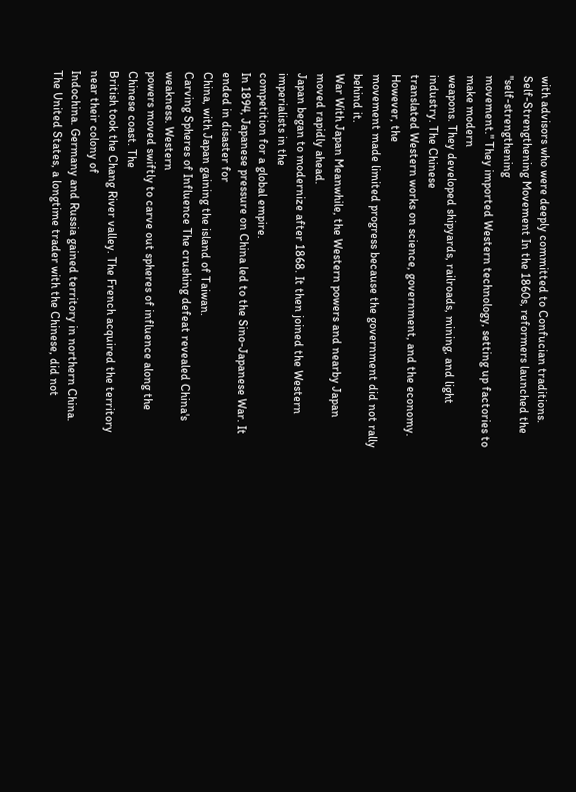with advisors who were deeply committed to Confucian traditions.
Self-Strengthening Movement In the 1860s, reformers launched the "self-strengthening
movement." They imported Western technology, setting up factories to make modern
weapons. They developed shipyards, railroads, mining, and light industry. The Chinese
translated Western works on science, government, and the economy. However, the
movement made limited progress because the government did not rally behind it.
War With Japan Meanwhile, the Western powers and nearby Japan moved rapidly ahead.
Japan began to modernize after 1868. It then joined the Western imperialists in the
competition for a global empire.
In 1894, Japanese pressure on China led to the Sino-Japanese War. It ended in disaster for
China, with Japan gaining the island of Taiwan.
Carving Spheres of Influence The crushing defeat revealed China's weakness. Western
powers moved swiftly to carve out spheres of influence along the Chinese coast. The
British took the Chang River valley. The French acquired the territory near their colony of
Indochina. Germany and Russia gained territory in northern China.
The United States, a longtime trader with the Chinese, did not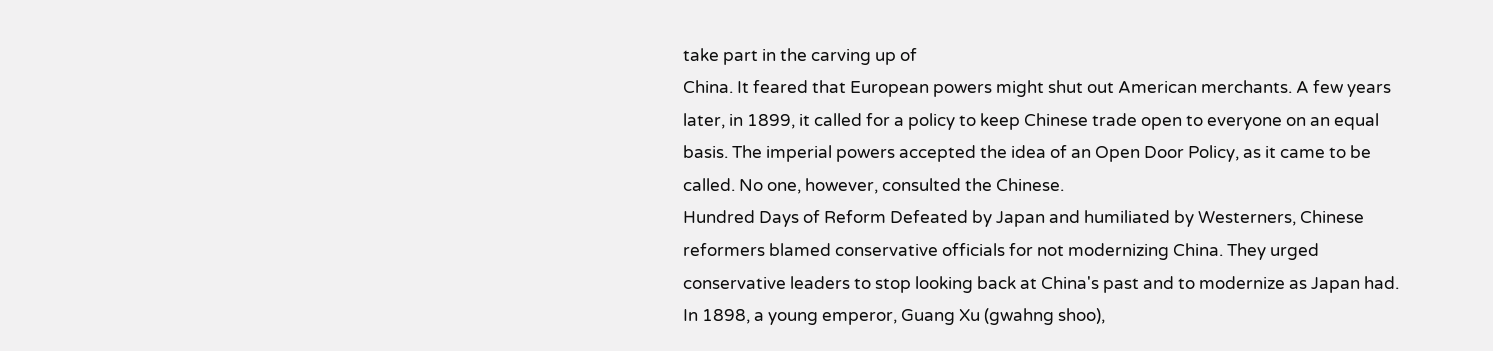take part in the carving up of
China. It feared that European powers might shut out American merchants. A few years
later, in 1899, it called for a policy to keep Chinese trade open to everyone on an equal
basis. The imperial powers accepted the idea of an Open Door Policy, as it came to be
called. No one, however, consulted the Chinese.
Hundred Days of Reform Defeated by Japan and humiliated by Westerners, Chinese
reformers blamed conservative officials for not modernizing China. They urged
conservative leaders to stop looking back at China's past and to modernize as Japan had.
In 1898, a young emperor, Guang Xu (gwahng shoo),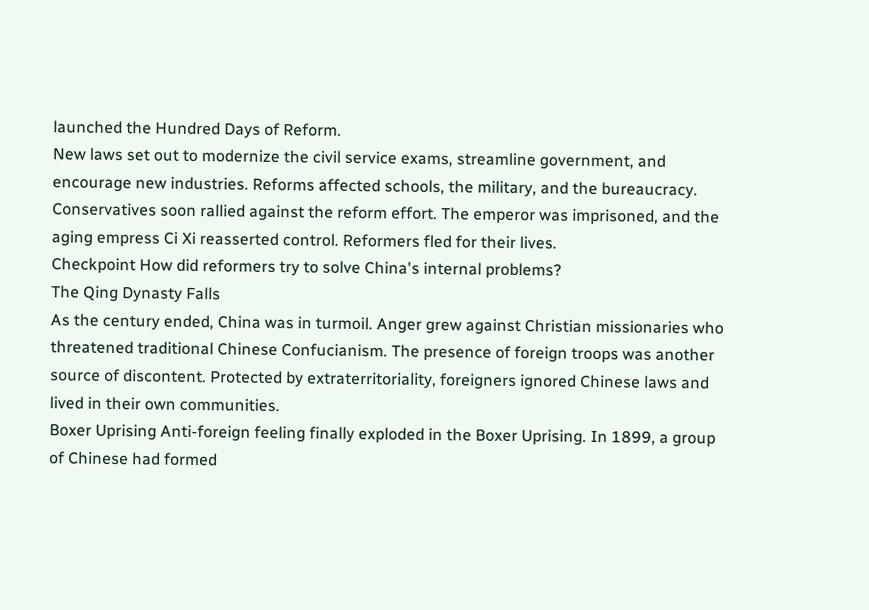launched the Hundred Days of Reform.
New laws set out to modernize the civil service exams, streamline government, and
encourage new industries. Reforms affected schools, the military, and the bureaucracy.
Conservatives soon rallied against the reform effort. The emperor was imprisoned, and the
aging empress Ci Xi reasserted control. Reformers fled for their lives.
Checkpoint How did reformers try to solve China's internal problems?
The Qing Dynasty Falls
As the century ended, China was in turmoil. Anger grew against Christian missionaries who
threatened traditional Chinese Confucianism. The presence of foreign troops was another
source of discontent. Protected by extraterritoriality, foreigners ignored Chinese laws and
lived in their own communities.
Boxer Uprising Anti-foreign feeling finally exploded in the Boxer Uprising. In 1899, a group
of Chinese had formed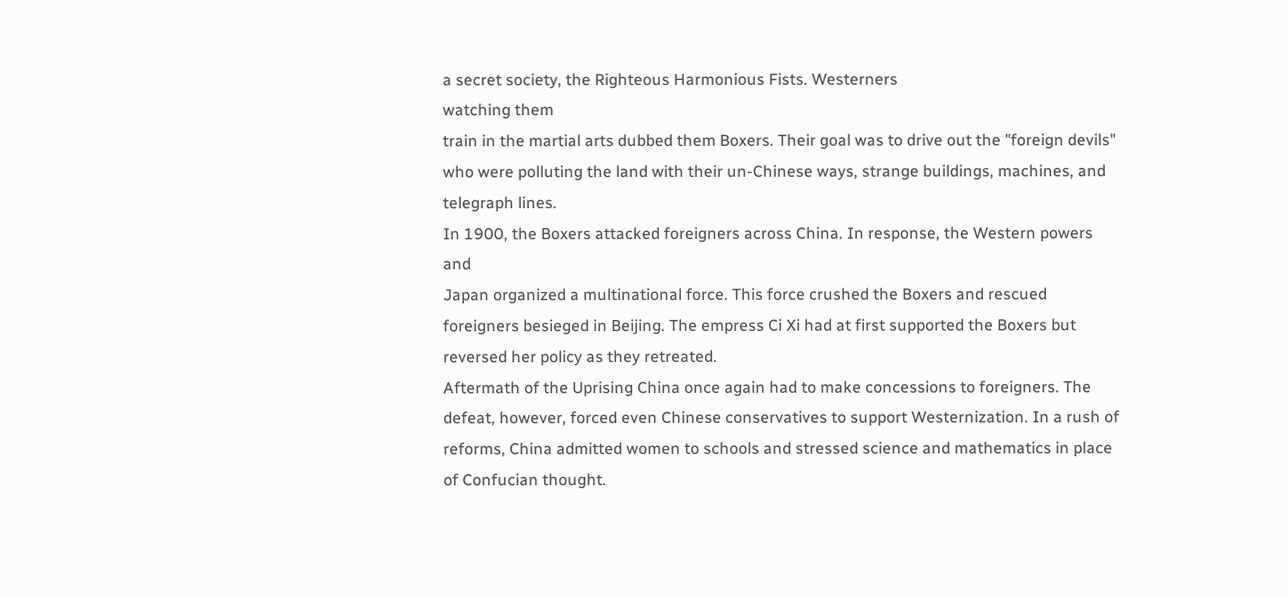a secret society, the Righteous Harmonious Fists. Westerners
watching them
train in the martial arts dubbed them Boxers. Their goal was to drive out the "foreign devils"
who were polluting the land with their un-Chinese ways, strange buildings, machines, and
telegraph lines.
In 1900, the Boxers attacked foreigners across China. In response, the Western powers and
Japan organized a multinational force. This force crushed the Boxers and rescued
foreigners besieged in Beijing. The empress Ci Xi had at first supported the Boxers but
reversed her policy as they retreated.
Aftermath of the Uprising China once again had to make concessions to foreigners. The
defeat, however, forced even Chinese conservatives to support Westernization. In a rush of
reforms, China admitted women to schools and stressed science and mathematics in place
of Confucian thought.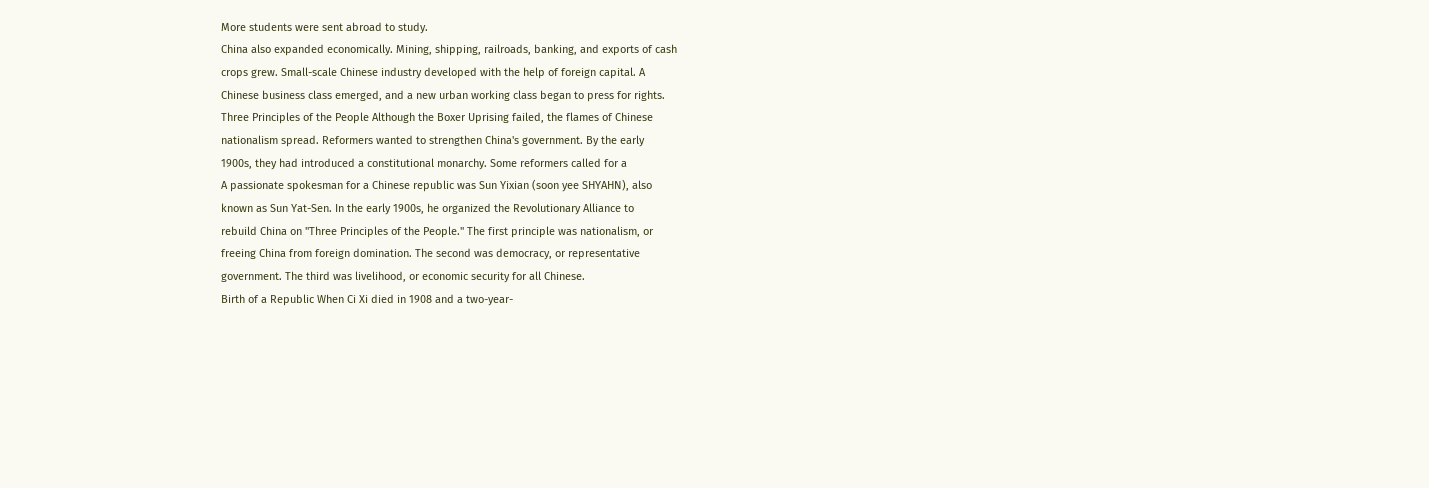More students were sent abroad to study.
China also expanded economically. Mining, shipping, railroads, banking, and exports of cash
crops grew. Small-scale Chinese industry developed with the help of foreign capital. A
Chinese business class emerged, and a new urban working class began to press for rights.
Three Principles of the People Although the Boxer Uprising failed, the flames of Chinese
nationalism spread. Reformers wanted to strengthen China's government. By the early
1900s, they had introduced a constitutional monarchy. Some reformers called for a
A passionate spokesman for a Chinese republic was Sun Yixian (soon yee SHYAHN), also
known as Sun Yat-Sen. In the early 1900s, he organized the Revolutionary Alliance to
rebuild China on "Three Principles of the People." The first principle was nationalism, or
freeing China from foreign domination. The second was democracy, or representative
government. The third was livelihood, or economic security for all Chinese.
Birth of a Republic When Ci Xi died in 1908 and a two-year-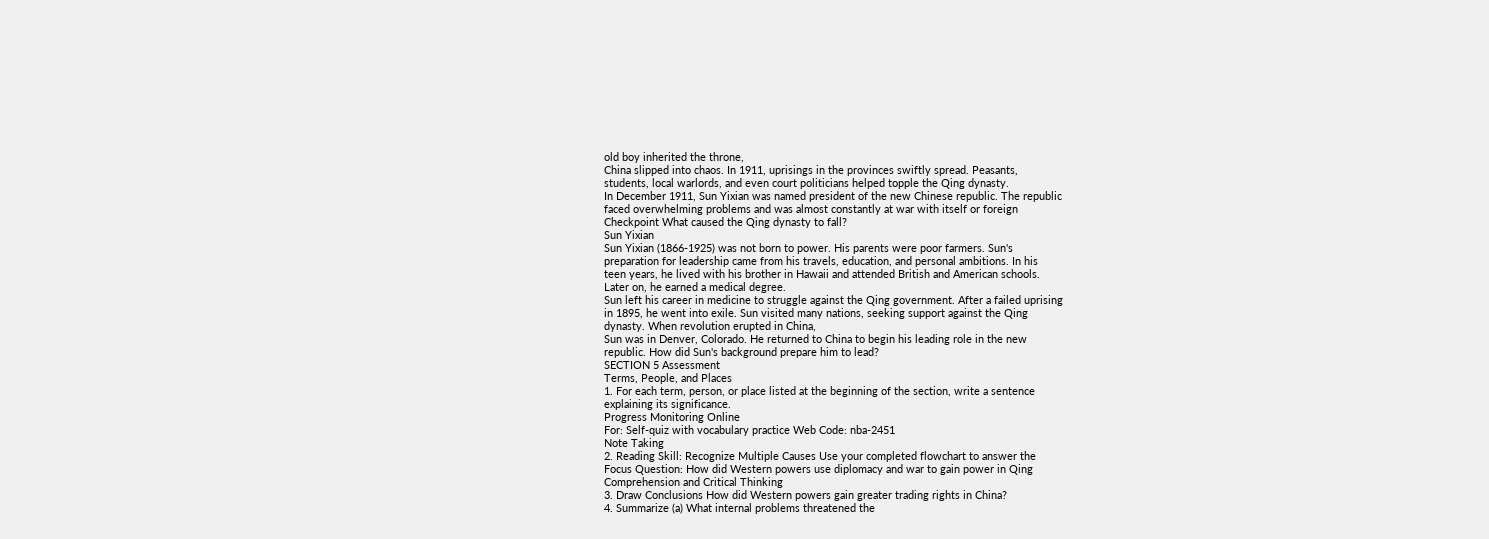old boy inherited the throne,
China slipped into chaos. In 1911, uprisings in the provinces swiftly spread. Peasants,
students, local warlords, and even court politicians helped topple the Qing dynasty.
In December 1911, Sun Yixian was named president of the new Chinese republic. The republic
faced overwhelming problems and was almost constantly at war with itself or foreign
Checkpoint What caused the Qing dynasty to fall?
Sun Yixian
Sun Yixian (1866-1925) was not born to power. His parents were poor farmers. Sun's
preparation for leadership came from his travels, education, and personal ambitions. In his
teen years, he lived with his brother in Hawaii and attended British and American schools.
Later on, he earned a medical degree.
Sun left his career in medicine to struggle against the Qing government. After a failed uprising
in 1895, he went into exile. Sun visited many nations, seeking support against the Qing
dynasty. When revolution erupted in China,
Sun was in Denver, Colorado. He returned to China to begin his leading role in the new
republic. How did Sun's background prepare him to lead?
SECTION 5 Assessment
Terms, People, and Places
1. For each term, person, or place listed at the beginning of the section, write a sentence
explaining its significance.
Progress Monitoring Online
For: Self-quiz with vocabulary practice Web Code: nba-2451
Note Taking
2. Reading Skill: Recognize Multiple Causes Use your completed flowchart to answer the
Focus Question: How did Western powers use diplomacy and war to gain power in Qing
Comprehension and Critical Thinking
3. Draw Conclusions How did Western powers gain greater trading rights in China?
4. Summarize (a) What internal problems threatened the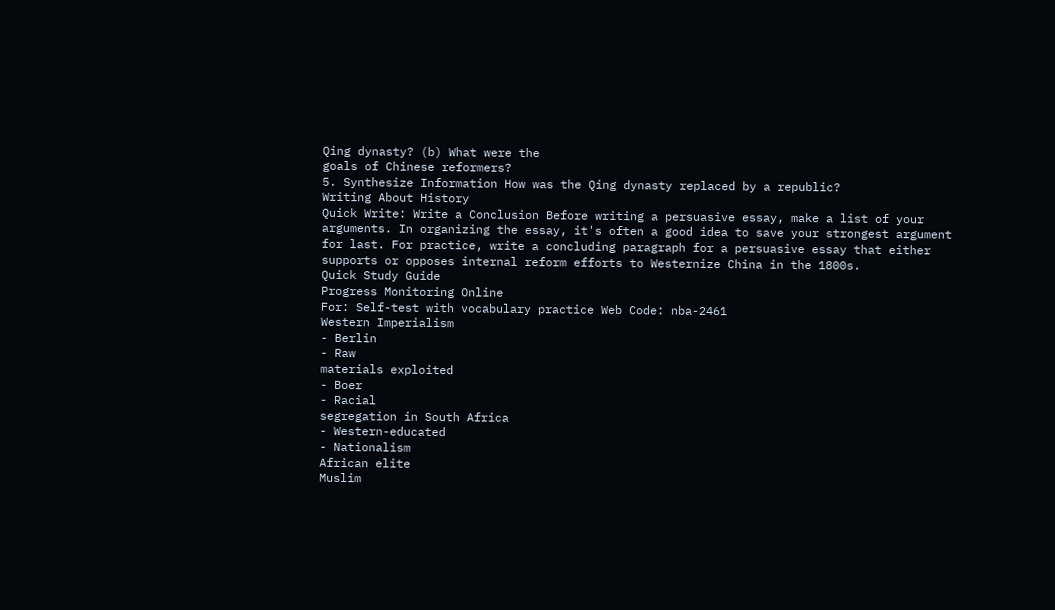Qing dynasty? (b) What were the
goals of Chinese reformers?
5. Synthesize Information How was the Qing dynasty replaced by a republic?
Writing About History
Quick Write: Write a Conclusion Before writing a persuasive essay, make a list of your
arguments. In organizing the essay, it's often a good idea to save your strongest argument
for last. For practice, write a concluding paragraph for a persuasive essay that either
supports or opposes internal reform efforts to Westernize China in the 1800s.
Quick Study Guide
Progress Monitoring Online
For: Self-test with vocabulary practice Web Code: nba-2461
Western Imperialism
- Berlin
- Raw
materials exploited
- Boer
- Racial
segregation in South Africa
- Western-educated
- Nationalism
African elite
Muslim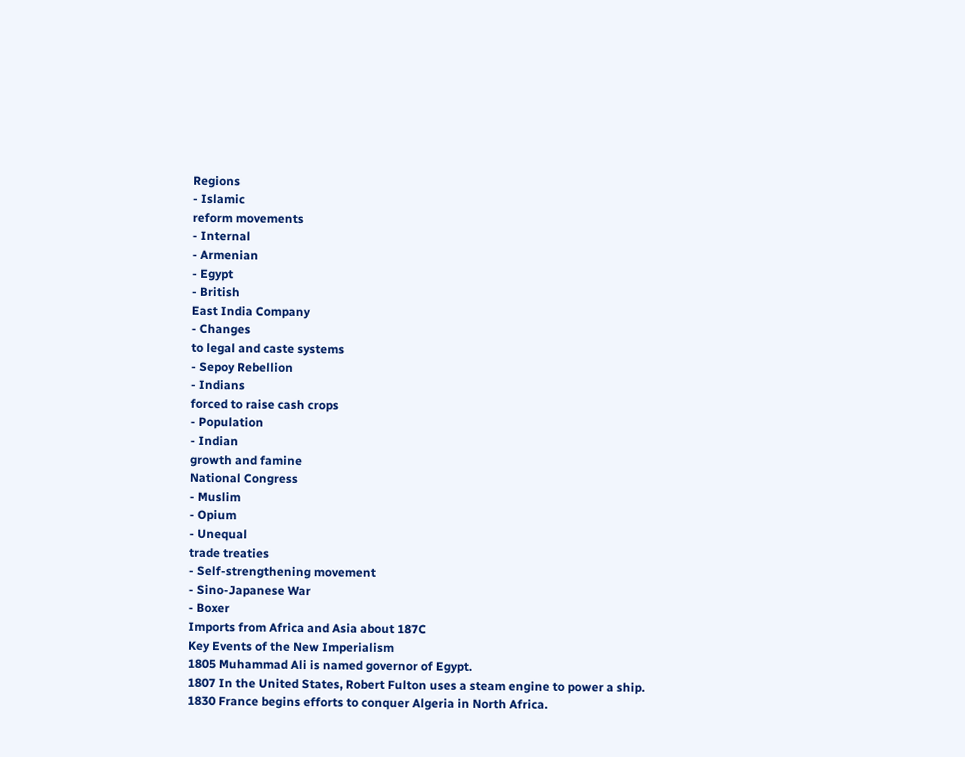Regions
- Islamic
reform movements
- Internal
- Armenian
- Egypt
- British
East India Company
- Changes
to legal and caste systems
- Sepoy Rebellion
- Indians
forced to raise cash crops
- Population
- Indian
growth and famine
National Congress
- Muslim
- Opium
- Unequal
trade treaties
- Self-strengthening movement
- Sino-Japanese War
- Boxer
Imports from Africa and Asia about 187C
Key Events of the New Imperialism
1805 Muhammad Ali is named governor of Egypt.
1807 In the United States, Robert Fulton uses a steam engine to power a ship.
1830 France begins efforts to conquer Algeria in North Africa.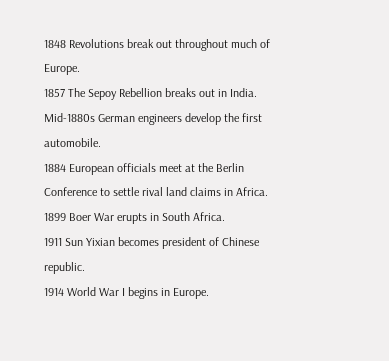1848 Revolutions break out throughout much of Europe.
1857 The Sepoy Rebellion breaks out in India.
Mid-1880s German engineers develop the first automobile.
1884 European officials meet at the Berlin Conference to settle rival land claims in Africa.
1899 Boer War erupts in South Africa.
1911 Sun Yixian becomes president of Chinese republic.
1914 World War I begins in Europe.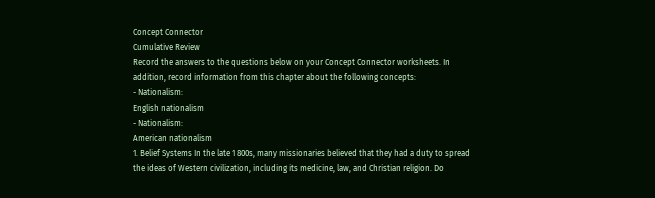Concept Connector
Cumulative Review
Record the answers to the questions below on your Concept Connector worksheets. In
addition, record information from this chapter about the following concepts:
- Nationalism:
English nationalism
- Nationalism:
American nationalism
1. Belief Systems In the late 1 800s, many missionaries believed that they had a duty to spread
the ideas of Western civilization, including its medicine, law, and Christian religion. Do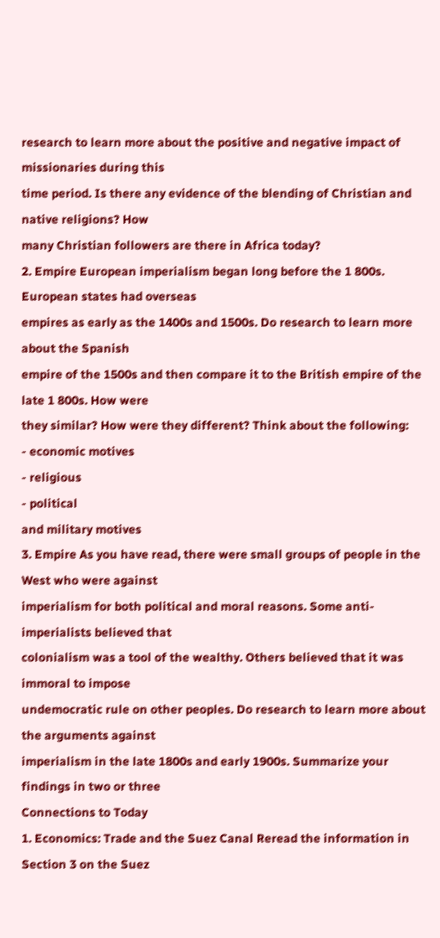research to learn more about the positive and negative impact of missionaries during this
time period. Is there any evidence of the blending of Christian and native religions? How
many Christian followers are there in Africa today?
2. Empire European imperialism began long before the 1 800s. European states had overseas
empires as early as the 1400s and 1500s. Do research to learn more about the Spanish
empire of the 1500s and then compare it to the British empire of the late 1 800s. How were
they similar? How were they different? Think about the following:
- economic motives
- religious
- political
and military motives
3. Empire As you have read, there were small groups of people in the West who were against
imperialism for both political and moral reasons. Some anti-imperialists believed that
colonialism was a tool of the wealthy. Others believed that it was immoral to impose
undemocratic rule on other peoples. Do research to learn more about the arguments against
imperialism in the late 1800s and early 1900s. Summarize your findings in two or three
Connections to Today
1. Economics: Trade and the Suez Canal Reread the information in Section 3 on the Suez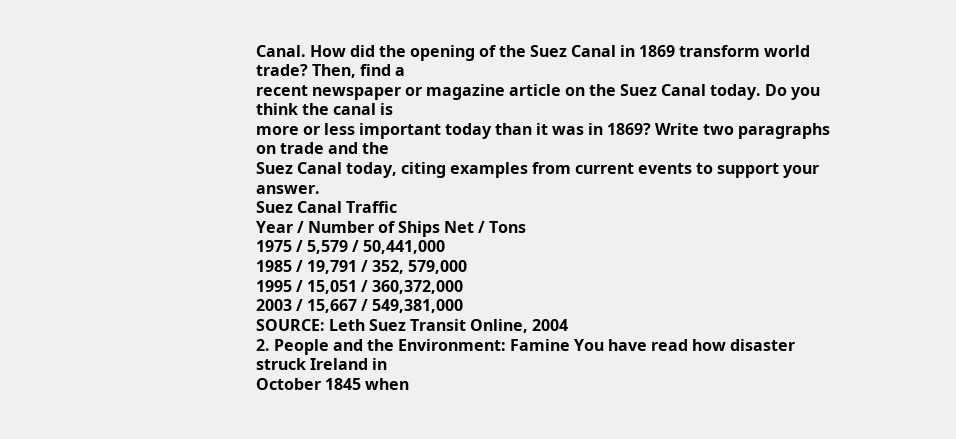Canal. How did the opening of the Suez Canal in 1869 transform world trade? Then, find a
recent newspaper or magazine article on the Suez Canal today. Do you think the canal is
more or less important today than it was in 1869? Write two paragraphs on trade and the
Suez Canal today, citing examples from current events to support your answer.
Suez Canal Traffic
Year / Number of Ships Net / Tons
1975 / 5,579 / 50,441,000
1985 / 19,791 / 352, 579,000
1995 / 15,051 / 360,372,000
2003 / 15,667 / 549,381,000
SOURCE: Leth Suez Transit Online, 2004
2. People and the Environment: Famine You have read how disaster struck Ireland in
October 1845 when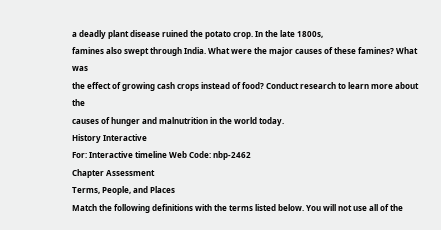a deadly plant disease ruined the potato crop. In the late 1800s,
famines also swept through India. What were the major causes of these famines? What was
the effect of growing cash crops instead of food? Conduct research to learn more about the
causes of hunger and malnutrition in the world today.
History Interactive
For: Interactive timeline Web Code: nbp-2462
Chapter Assessment
Terms, People, and Places
Match the following definitions with the terms listed below. You will not use all of the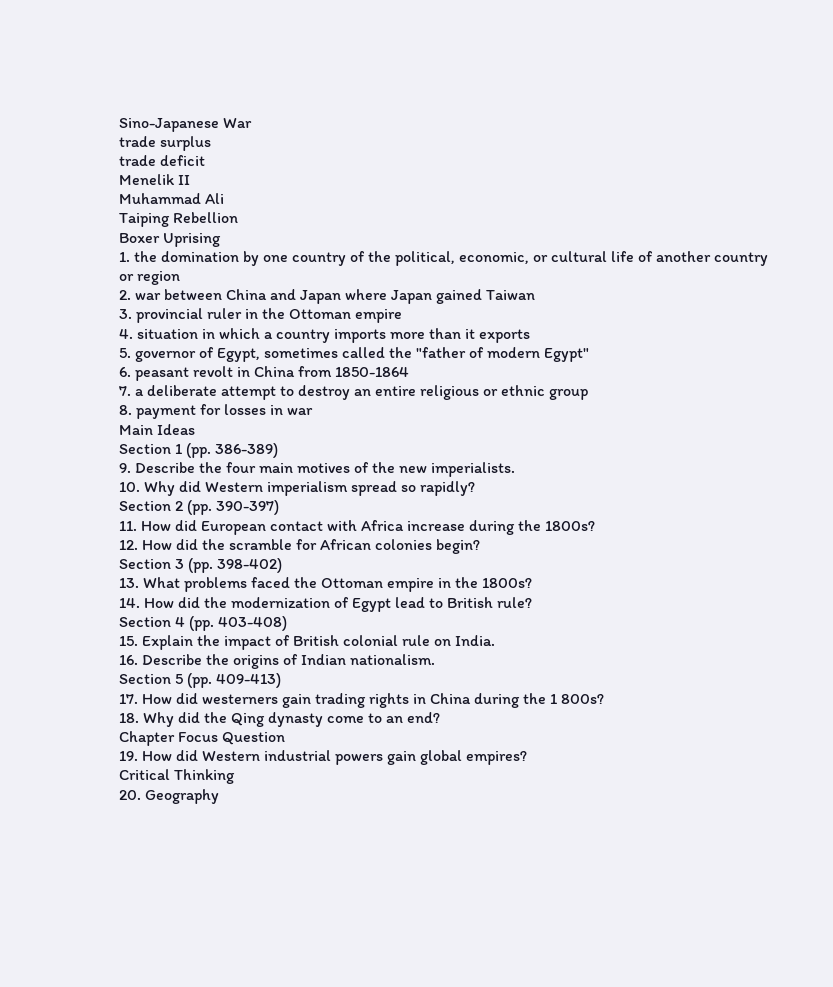Sino-Japanese War
trade surplus
trade deficit
Menelik II
Muhammad Ali
Taiping Rebellion
Boxer Uprising
1. the domination by one country of the political, economic, or cultural life of another country
or region
2. war between China and Japan where Japan gained Taiwan
3. provincial ruler in the Ottoman empire
4. situation in which a country imports more than it exports
5. governor of Egypt, sometimes called the "father of modern Egypt"
6. peasant revolt in China from 1850-1864
7. a deliberate attempt to destroy an entire religious or ethnic group
8. payment for losses in war
Main Ideas
Section 1 (pp. 386-389)
9. Describe the four main motives of the new imperialists.
10. Why did Western imperialism spread so rapidly?
Section 2 (pp. 390-397)
11. How did European contact with Africa increase during the 1800s?
12. How did the scramble for African colonies begin?
Section 3 (pp. 398-402)
13. What problems faced the Ottoman empire in the 1800s?
14. How did the modernization of Egypt lead to British rule?
Section 4 (pp. 403-408)
15. Explain the impact of British colonial rule on India.
16. Describe the origins of Indian nationalism.
Section 5 (pp. 409-413)
17. How did westerners gain trading rights in China during the 1 800s?
18. Why did the Qing dynasty come to an end?
Chapter Focus Question
19. How did Western industrial powers gain global empires?
Critical Thinking
20. Geography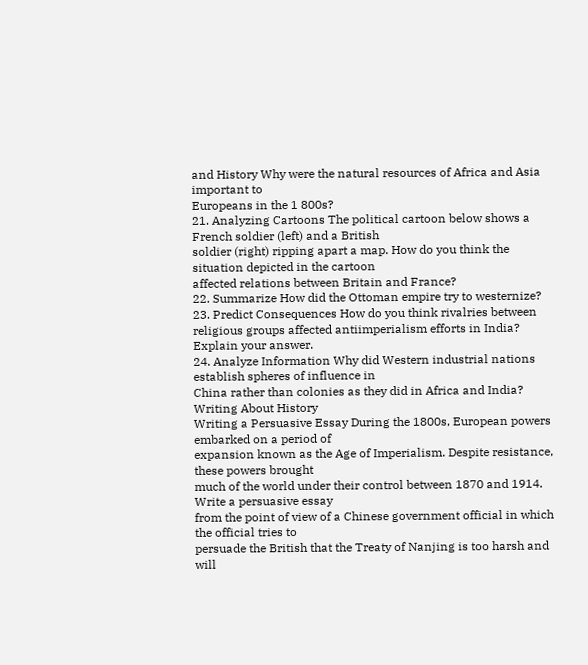and History Why were the natural resources of Africa and Asia important to
Europeans in the 1 800s?
21. Analyzing Cartoons The political cartoon below shows a French soldier (left) and a British
soldier (right) ripping apart a map. How do you think the situation depicted in the cartoon
affected relations between Britain and France?
22. Summarize How did the Ottoman empire try to westernize?
23. Predict Consequences How do you think rivalries between religious groups affected antiimperialism efforts in India? Explain your answer.
24. Analyze Information Why did Western industrial nations establish spheres of influence in
China rather than colonies as they did in Africa and India?
Writing About History
Writing a Persuasive Essay During the 1800s, European powers embarked on a period of
expansion known as the Age of Imperialism. Despite resistance, these powers brought
much of the world under their control between 1870 and 1914. Write a persuasive essay
from the point of view of a Chinese government official in which the official tries to
persuade the British that the Treaty of Nanjing is too harsh and will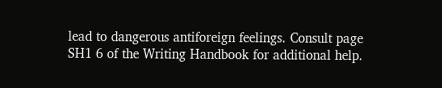lead to dangerous antiforeign feelings. Consult page SH1 6 of the Writing Handbook for additional help.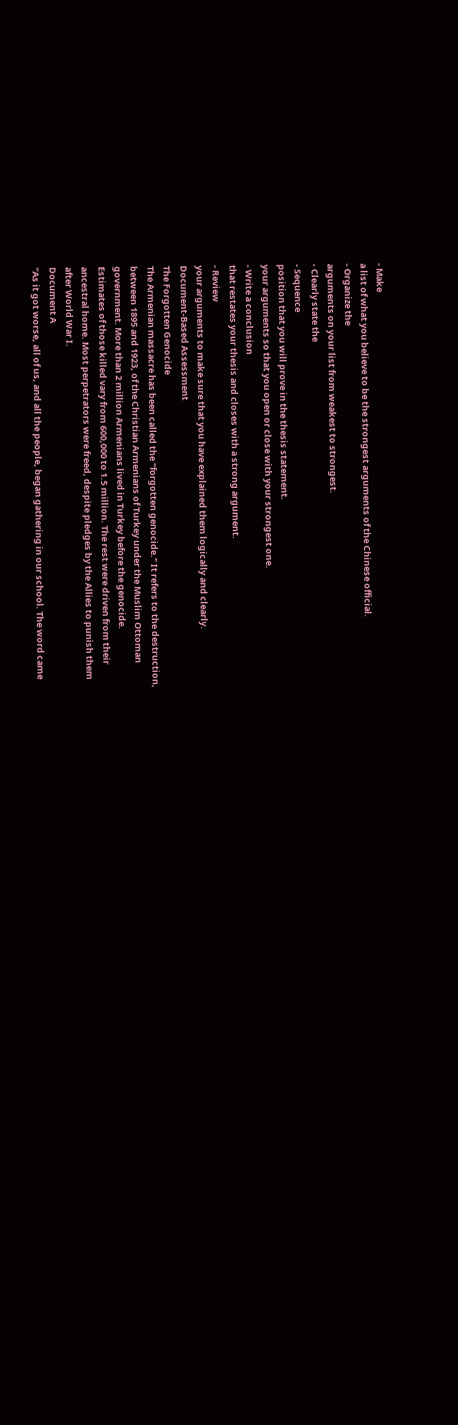- Make
a list of what you believe to be the strongest arguments of the Chinese official.
- Organize the
arguments on your list from weakest to strongest.
- Clearly state the
- Sequence
position that you will prove in the thesis statement.
your arguments so that you open or close with your strongest one.
- Write a conclusion
that restates your thesis and closes with a strong argument.
- Review
your arguments to make sure that you have explained them logically and clearly.
Document-Based Assessment
The Forgotten Genocide
The Armenian massacre has been called the "forgotten genocide." It refers to the destruction,
between 1895 and 1923, of the Christian Armenians of Turkey under the Muslim Ottoman
government. More than 2 million Armenians lived in Turkey before the genocide.
Estimates of those killed vary from 600,000 to 1.5 million. The rest were driven from their
ancestral home. Most perpetrators were freed, despite pledges by the Allies to punish them
after World War I.
Document A
"As it got worse, all of us, and all the people, began gathering in our school. The word came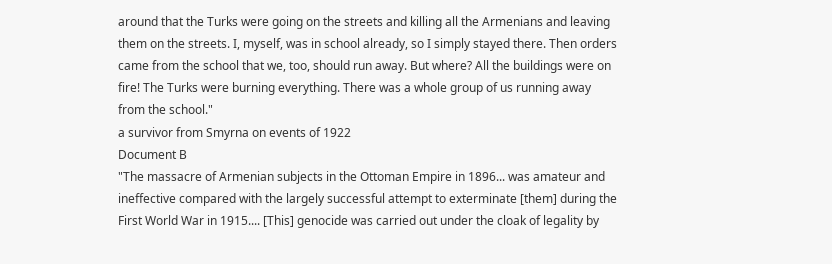around that the Turks were going on the streets and killing all the Armenians and leaving
them on the streets. I, myself, was in school already, so I simply stayed there. Then orders
came from the school that we, too, should run away. But where? All the buildings were on
fire! The Turks were burning everything. There was a whole group of us running away
from the school."
a survivor from Smyrna on events of 1922
Document B
"The massacre of Armenian subjects in the Ottoman Empire in 1896... was amateur and
ineffective compared with the largely successful attempt to exterminate [them] during the
First World War in 1915.... [This] genocide was carried out under the cloak of legality by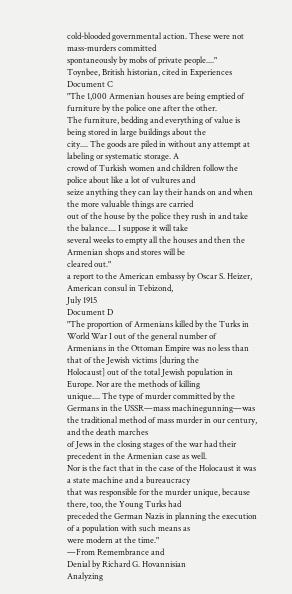cold-blooded governmental action. These were not mass-murders committed
spontaneously by mobs of private people...."
Toynbee, British historian, cited in Experiences
Document C
"The 1,000 Armenian houses are being emptied of furniture by the police one after the other.
The furniture, bedding and everything of value is being stored in large buildings about the
city.... The goods are piled in without any attempt at labeling or systematic storage. A
crowd of Turkish women and children follow the police about like a lot of vultures and
seize anything they can lay their hands on and when the more valuable things are carried
out of the house by the police they rush in and take the balance.... I suppose it will take
several weeks to empty all the houses and then the Armenian shops and stores will be
cleared out."
a report to the American embassy by Oscar S. Heizer, American consul in Tebizond,
July 1915
Document D
"The proportion of Armenians killed by the Turks in World War I out of the general number of
Armenians in the Ottoman Empire was no less than that of the Jewish victims [during the
Holocaust] out of the total Jewish population in Europe. Nor are the methods of killing
unique.... The type of murder committed by the Germans in the USSR—mass machinegunning—was the traditional method of mass murder in our century, and the death marches
of Jews in the closing stages of the war had their precedent in the Armenian case as well.
Nor is the fact that in the case of the Holocaust it was a state machine and a bureaucracy
that was responsible for the murder unique, because there, too, the Young Turks had
preceded the German Nazis in planning the execution of a population with such means as
were modern at the time."
—From Remembrance and
Denial by Richard G. Hovannisian
Analyzing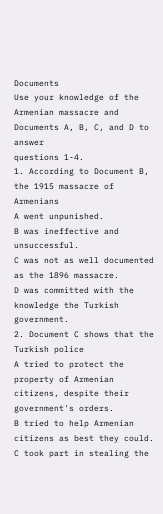Documents
Use your knowledge of the Armenian massacre and Documents A, B, C, and D to answer
questions 1-4.
1. According to Document B, the 1915 massacre of Armenians
A went unpunished.
B was ineffective and unsuccessful.
C was not as well documented as the 1896 massacre.
D was committed with the knowledge the Turkish government.
2. Document C shows that the Turkish police
A tried to protect the property of Armenian citizens, despite their government's orders.
B tried to help Armenian citizens as best they could.
C took part in stealing the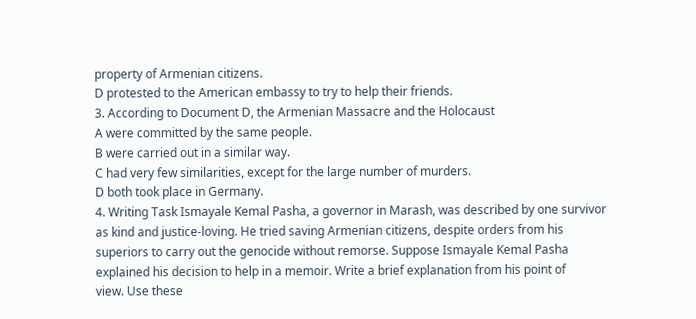property of Armenian citizens.
D protested to the American embassy to try to help their friends.
3. According to Document D, the Armenian Massacre and the Holocaust
A were committed by the same people.
B were carried out in a similar way.
C had very few similarities, except for the large number of murders.
D both took place in Germany.
4. Writing Task Ismayale Kemal Pasha, a governor in Marash, was described by one survivor
as kind and justice-loving. He tried saving Armenian citizens, despite orders from his
superiors to carry out the genocide without remorse. Suppose Ismayale Kemal Pasha
explained his decision to help in a memoir. Write a brief explanation from his point of
view. Use these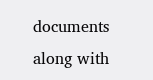documents along with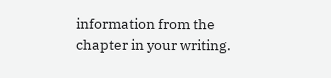information from the chapter in your writing.